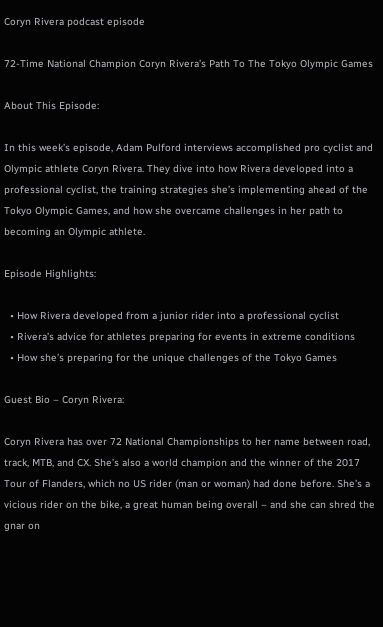Coryn Rivera podcast episode

72-Time National Champion Coryn Rivera’s Path To The Tokyo Olympic Games

About This Episode:

In this week’s episode, Adam Pulford interviews accomplished pro cyclist and Olympic athlete Coryn Rivera. They dive into how Rivera developed into a professional cyclist, the training strategies she’s implementing ahead of the Tokyo Olympic Games, and how she overcame challenges in her path to becoming an Olympic athlete.

Episode Highlights:

  • How Rivera developed from a junior rider into a professional cyclist
  • Rivera’s advice for athletes preparing for events in extreme conditions
  • How she’s preparing for the unique challenges of the Tokyo Games

Guest Bio – Coryn Rivera:

Coryn Rivera has over 72 National Championships to her name between road, track, MTB, and CX. She’s also a world champion and the winner of the 2017 Tour of Flanders, which no US rider (man or woman) had done before. She’s a vicious rider on the bike, a great human being overall – and she can shred the gnar on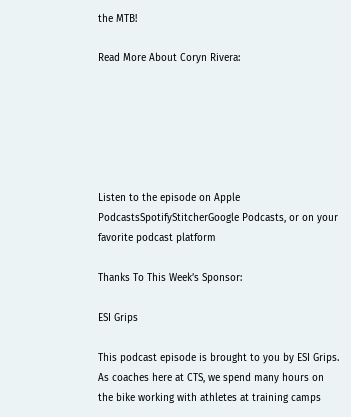the MTB!

Read More About Coryn Rivera:






Listen to the episode on Apple PodcastsSpotifyStitcherGoogle Podcasts, or on your favorite podcast platform

Thanks To This Week’s Sponsor:

ESI Grips

This podcast episode is brought to you by ESI Grips. As coaches here at CTS, we spend many hours on the bike working with athletes at training camps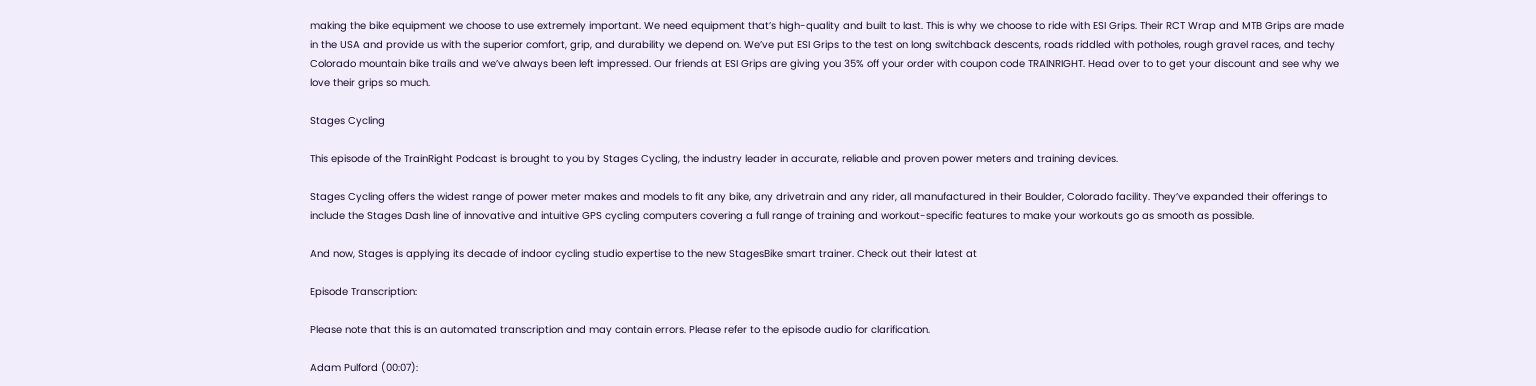making the bike equipment we choose to use extremely important. We need equipment that’s high-quality and built to last. This is why we choose to ride with ESI Grips. Their RCT Wrap and MTB Grips are made in the USA and provide us with the superior comfort, grip, and durability we depend on. We’ve put ESI Grips to the test on long switchback descents, roads riddled with potholes, rough gravel races, and techy Colorado mountain bike trails and we’ve always been left impressed. Our friends at ESI Grips are giving you 35% off your order with coupon code TRAINRIGHT. Head over to to get your discount and see why we love their grips so much.

Stages Cycling

This episode of the TrainRight Podcast is brought to you by Stages Cycling, the industry leader in accurate, reliable and proven power meters and training devices.

Stages Cycling offers the widest range of power meter makes and models to fit any bike, any drivetrain and any rider, all manufactured in their Boulder, Colorado facility. They’ve expanded their offerings to include the Stages Dash line of innovative and intuitive GPS cycling computers covering a full range of training and workout-specific features to make your workouts go as smooth as possible.

And now, Stages is applying its decade of indoor cycling studio expertise to the new StagesBike smart trainer. Check out their latest at

Episode Transcription:

Please note that this is an automated transcription and may contain errors. Please refer to the episode audio for clarification.

Adam Pulford (00:07):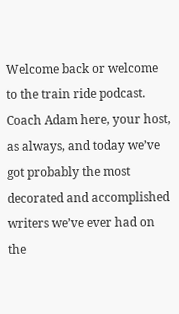Welcome back or welcome to the train ride podcast. Coach Adam here, your host, as always, and today we’ve got probably the most decorated and accomplished writers we’ve ever had on the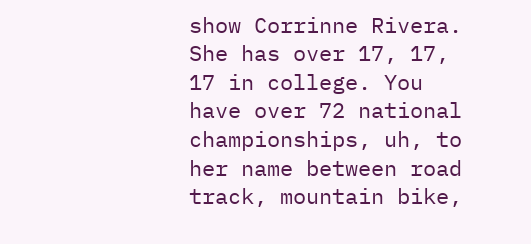show Corrinne Rivera. She has over 17, 17, 17 in college. You have over 72 national championships, uh, to her name between road track, mountain bike,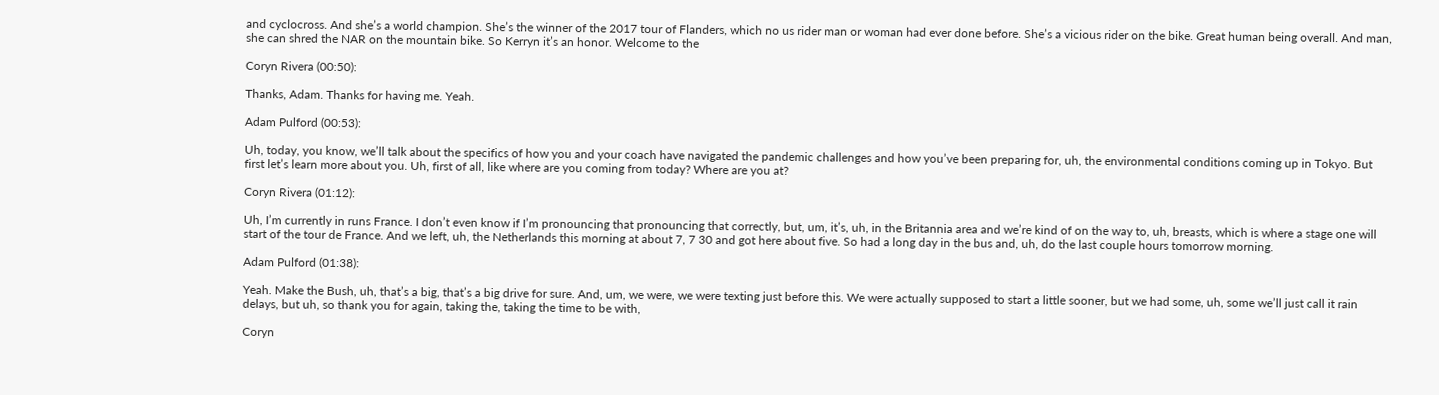and cyclocross. And she’s a world champion. She’s the winner of the 2017 tour of Flanders, which no us rider man or woman had ever done before. She’s a vicious rider on the bike. Great human being overall. And man, she can shred the NAR on the mountain bike. So Kerryn it’s an honor. Welcome to the

Coryn Rivera (00:50):

Thanks, Adam. Thanks for having me. Yeah.

Adam Pulford (00:53):

Uh, today, you know, we’ll talk about the specifics of how you and your coach have navigated the pandemic challenges and how you’ve been preparing for, uh, the environmental conditions coming up in Tokyo. But first let’s learn more about you. Uh, first of all, like where are you coming from today? Where are you at?

Coryn Rivera (01:12):

Uh, I’m currently in runs France. I don’t even know if I’m pronouncing that pronouncing that correctly, but, um, it’s, uh, in the Britannia area and we’re kind of on the way to, uh, breasts, which is where a stage one will start of the tour de France. And we left, uh, the Netherlands this morning at about 7, 7 30 and got here about five. So had a long day in the bus and, uh, do the last couple hours tomorrow morning.

Adam Pulford (01:38):

Yeah. Make the Bush, uh, that’s a big, that’s a big drive for sure. And, um, we were, we were texting just before this. We were actually supposed to start a little sooner, but we had some, uh, some we’ll just call it rain delays, but uh, so thank you for again, taking the, taking the time to be with,

Coryn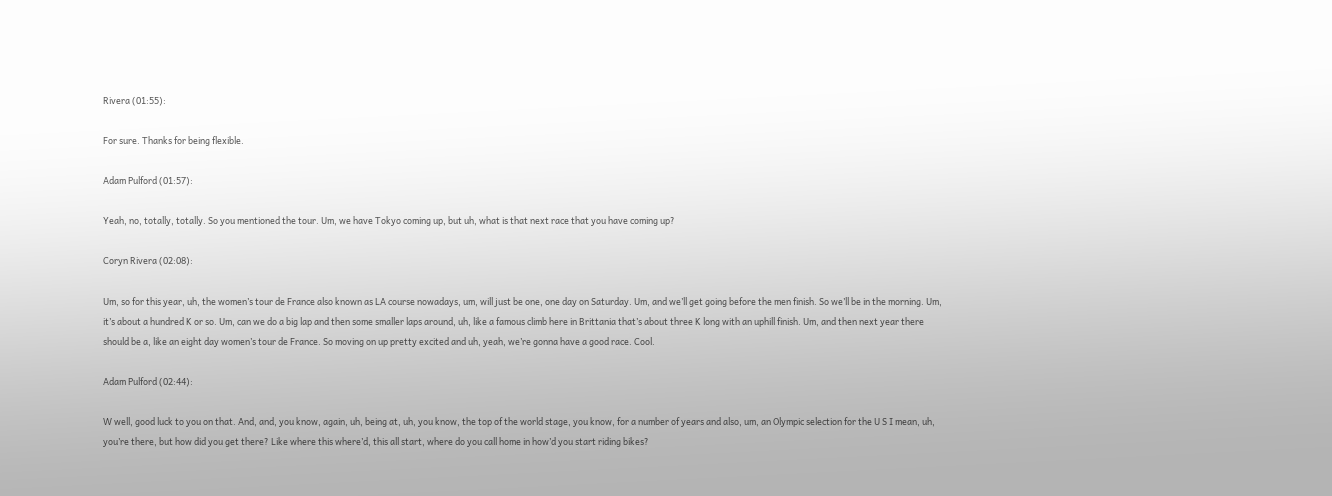Rivera (01:55):

For sure. Thanks for being flexible.

Adam Pulford (01:57):

Yeah, no, totally, totally. So you mentioned the tour. Um, we have Tokyo coming up, but uh, what is that next race that you have coming up?

Coryn Rivera (02:08):

Um, so for this year, uh, the women’s tour de France also known as LA course nowadays, um, will just be one, one day on Saturday. Um, and we’ll get going before the men finish. So we’ll be in the morning. Um, it’s about a hundred K or so. Um, can we do a big lap and then some smaller laps around, uh, like a famous climb here in Brittania that’s about three K long with an uphill finish. Um, and then next year there should be a, like an eight day women’s tour de France. So moving on up pretty excited and uh, yeah, we’re gonna have a good race. Cool.

Adam Pulford (02:44):

W well, good luck to you on that. And, and, you know, again, uh, being at, uh, you know, the top of the world stage, you know, for a number of years and also, um, an Olympic selection for the U S I mean, uh, you’re there, but how did you get there? Like where this where’d, this all start, where do you call home in how’d you start riding bikes?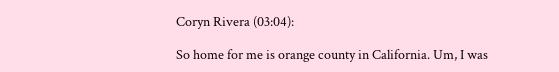Coryn Rivera (03:04):

So home for me is orange county in California. Um, I was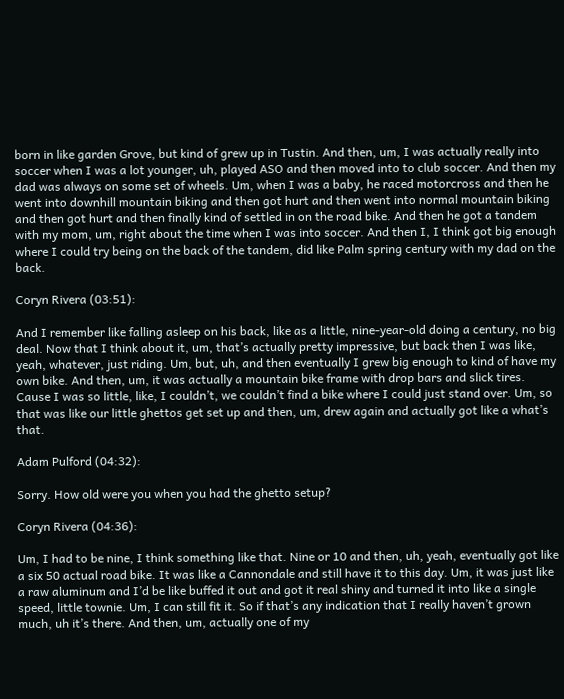born in like garden Grove, but kind of grew up in Tustin. And then, um, I was actually really into soccer when I was a lot younger, uh, played ASO and then moved into to club soccer. And then my dad was always on some set of wheels. Um, when I was a baby, he raced motorcross and then he went into downhill mountain biking and then got hurt and then went into normal mountain biking and then got hurt and then finally kind of settled in on the road bike. And then he got a tandem with my mom, um, right about the time when I was into soccer. And then I, I think got big enough where I could try being on the back of the tandem, did like Palm spring century with my dad on the back.

Coryn Rivera (03:51):

And I remember like falling asleep on his back, like as a little, nine-year-old doing a century, no big deal. Now that I think about it, um, that’s actually pretty impressive, but back then I was like, yeah, whatever, just riding. Um, but, uh, and then eventually I grew big enough to kind of have my own bike. And then, um, it was actually a mountain bike frame with drop bars and slick tires. Cause I was so little, like, I couldn’t, we couldn’t find a bike where I could just stand over. Um, so that was like our little ghettos get set up and then, um, drew again and actually got like a what’s that.

Adam Pulford (04:32):

Sorry. How old were you when you had the ghetto setup?

Coryn Rivera (04:36):

Um, I had to be nine, I think something like that. Nine or 10 and then, uh, yeah, eventually got like a six 50 actual road bike. It was like a Cannondale and still have it to this day. Um, it was just like a raw aluminum and I’d be like buffed it out and got it real shiny and turned it into like a single speed, little townie. Um, I can still fit it. So if that’s any indication that I really haven’t grown much, uh it’s there. And then, um, actually one of my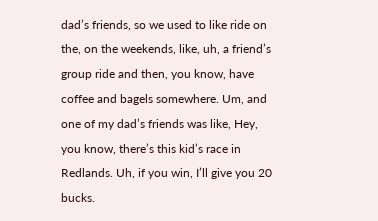dad’s friends, so we used to like ride on the, on the weekends, like, uh, a friend’s group ride and then, you know, have coffee and bagels somewhere. Um, and one of my dad’s friends was like, Hey, you know, there’s this kid’s race in Redlands. Uh, if you win, I’ll give you 20 bucks.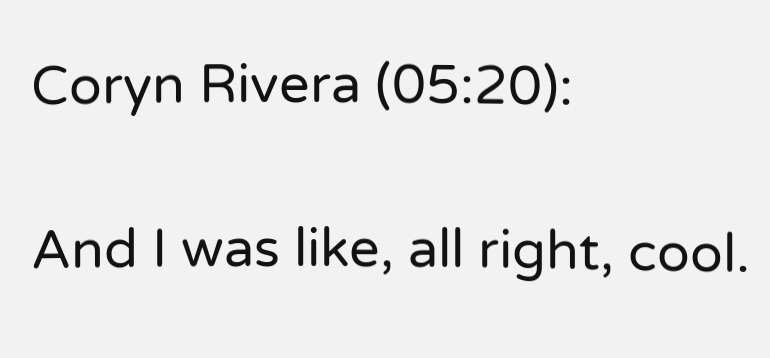Coryn Rivera (05:20):

And I was like, all right, cool.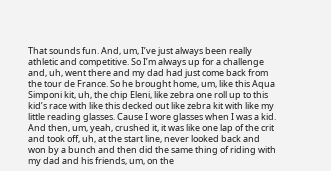That sounds fun. And, um, I’ve just always been really athletic and competitive. So I’m always up for a challenge and, uh, went there and my dad had just come back from the tour de France. So he brought home, um, like this Aqua Simponi kit, uh, the chip Eleni, like zebra one roll up to this kid’s race with like this decked out like zebra kit with like my little reading glasses. Cause I wore glasses when I was a kid. And then, um, yeah, crushed it, it was like one lap of the crit and took off, uh, at the start line, never looked back and won by a bunch and then did the same thing of riding with my dad and his friends, um, on the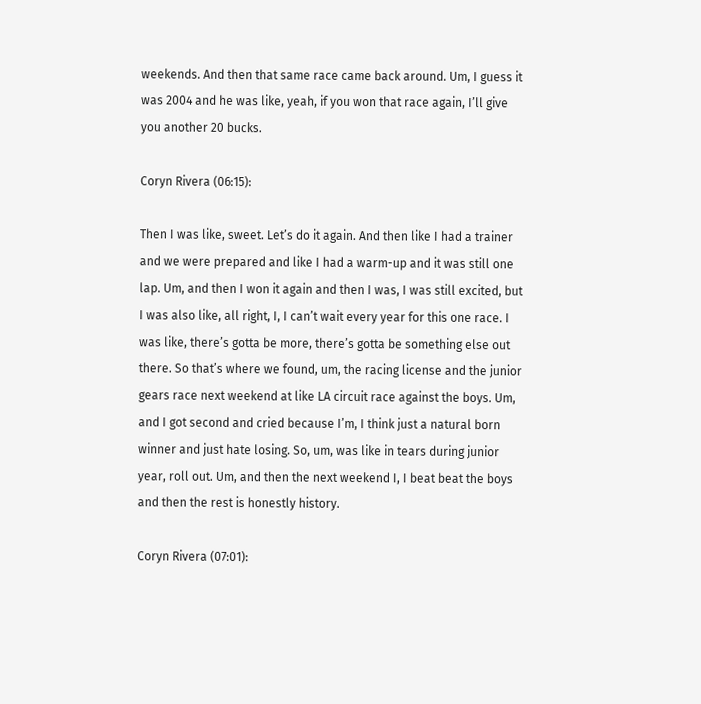weekends. And then that same race came back around. Um, I guess it was 2004 and he was like, yeah, if you won that race again, I’ll give you another 20 bucks.

Coryn Rivera (06:15):

Then I was like, sweet. Let’s do it again. And then like I had a trainer and we were prepared and like I had a warm-up and it was still one lap. Um, and then I won it again and then I was, I was still excited, but I was also like, all right, I, I can’t wait every year for this one race. I was like, there’s gotta be more, there’s gotta be something else out there. So that’s where we found, um, the racing license and the junior gears race next weekend at like LA circuit race against the boys. Um, and I got second and cried because I’m, I think just a natural born winner and just hate losing. So, um, was like in tears during junior year, roll out. Um, and then the next weekend I, I beat beat the boys and then the rest is honestly history.

Coryn Rivera (07:01):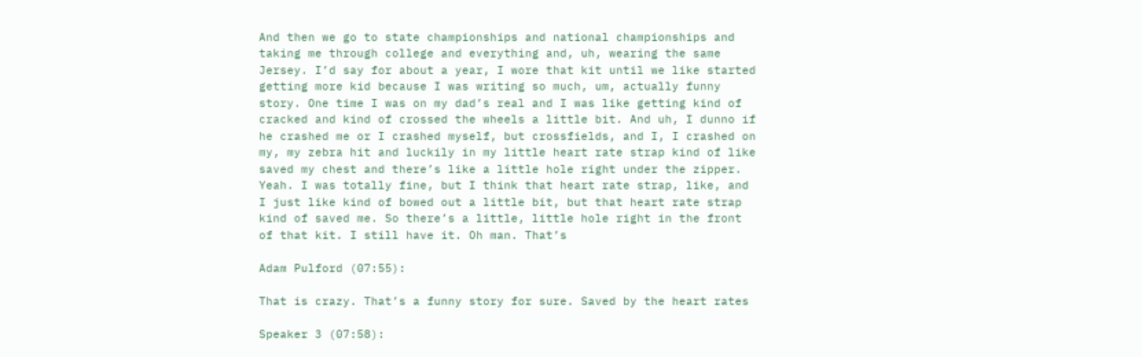And then we go to state championships and national championships and taking me through college and everything and, uh, wearing the same Jersey. I’d say for about a year, I wore that kit until we like started getting more kid because I was writing so much, um, actually funny story. One time I was on my dad’s real and I was like getting kind of cracked and kind of crossed the wheels a little bit. And uh, I dunno if he crashed me or I crashed myself, but crossfields, and I, I crashed on my, my zebra hit and luckily in my little heart rate strap kind of like saved my chest and there’s like a little hole right under the zipper. Yeah. I was totally fine, but I think that heart rate strap, like, and I just like kind of bowed out a little bit, but that heart rate strap kind of saved me. So there’s a little, little hole right in the front of that kit. I still have it. Oh man. That’s

Adam Pulford (07:55):

That is crazy. That’s a funny story for sure. Saved by the heart rates

Speaker 3 (07:58):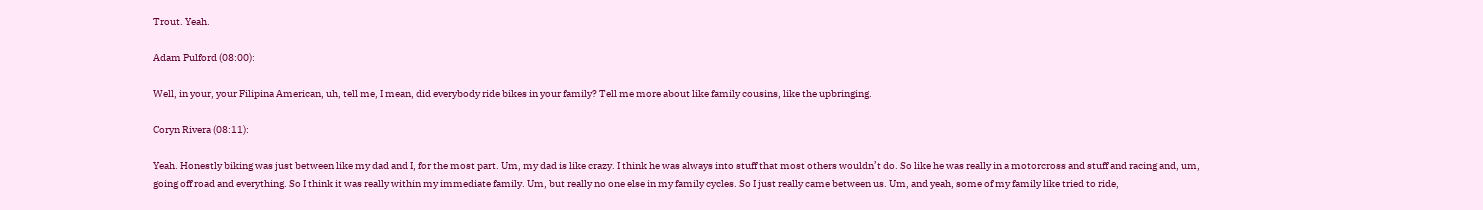Trout. Yeah.

Adam Pulford (08:00):

Well, in your, your Filipina American, uh, tell me, I mean, did everybody ride bikes in your family? Tell me more about like family cousins, like the upbringing.

Coryn Rivera (08:11):

Yeah. Honestly biking was just between like my dad and I, for the most part. Um, my dad is like crazy. I think he was always into stuff that most others wouldn’t do. So like he was really in a motorcross and stuff and racing and, um, going off road and everything. So I think it was really within my immediate family. Um, but really no one else in my family cycles. So I just really came between us. Um, and yeah, some of my family like tried to ride,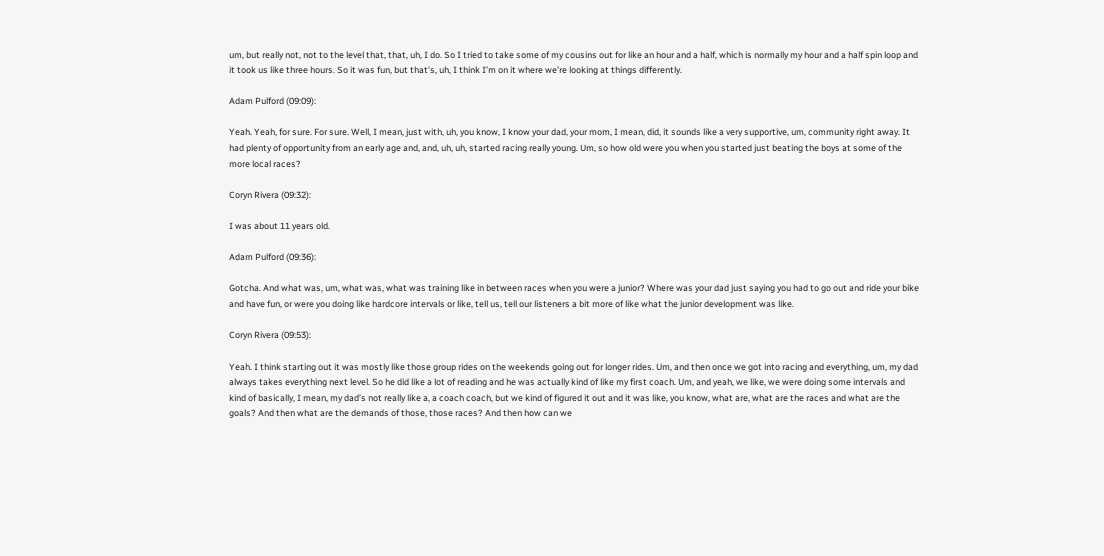um, but really not, not to the level that, that, uh, I do. So I tried to take some of my cousins out for like an hour and a half, which is normally my hour and a half spin loop and it took us like three hours. So it was fun, but that’s, uh, I think I’m on it where we’re looking at things differently.

Adam Pulford (09:09):

Yeah. Yeah, for sure. For sure. Well, I mean, just with, uh, you know, I know your dad, your mom, I mean, did, it sounds like a very supportive, um, community right away. It had plenty of opportunity from an early age and, and, uh, uh, started racing really young. Um, so how old were you when you started just beating the boys at some of the more local races?

Coryn Rivera (09:32):

I was about 11 years old.

Adam Pulford (09:36):

Gotcha. And what was, um, what was, what was training like in between races when you were a junior? Where was your dad just saying you had to go out and ride your bike and have fun, or were you doing like hardcore intervals or like, tell us, tell our listeners a bit more of like what the junior development was like.

Coryn Rivera (09:53):

Yeah. I think starting out it was mostly like those group rides on the weekends going out for longer rides. Um, and then once we got into racing and everything, um, my dad always takes everything next level. So he did like a lot of reading and he was actually kind of like my first coach. Um, and yeah, we like, we were doing some intervals and kind of basically, I mean, my dad’s not really like a, a coach coach, but we kind of figured it out and it was like, you know, what are, what are the races and what are the goals? And then what are the demands of those, those races? And then how can we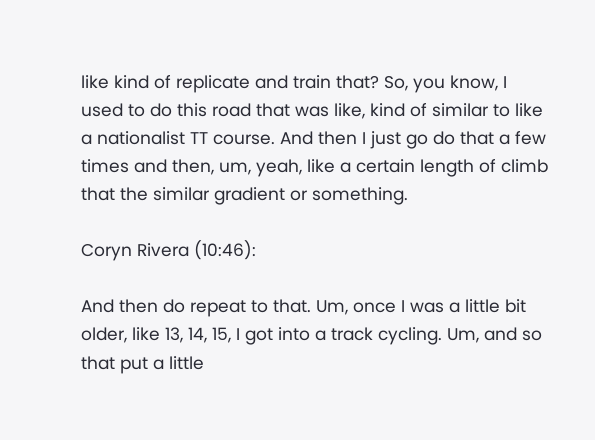like kind of replicate and train that? So, you know, I used to do this road that was like, kind of similar to like a nationalist TT course. And then I just go do that a few times and then, um, yeah, like a certain length of climb that the similar gradient or something.

Coryn Rivera (10:46):

And then do repeat to that. Um, once I was a little bit older, like 13, 14, 15, I got into a track cycling. Um, and so that put a little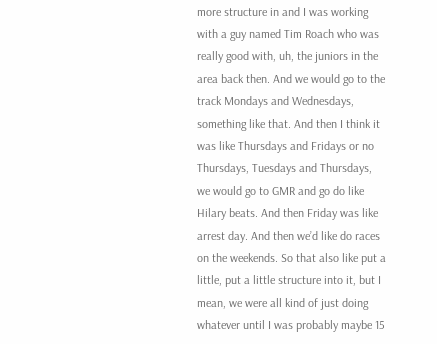more structure in and I was working with a guy named Tim Roach who was really good with, uh, the juniors in the area back then. And we would go to the track Mondays and Wednesdays, something like that. And then I think it was like Thursdays and Fridays or no Thursdays, Tuesdays and Thursdays, we would go to GMR and go do like Hilary beats. And then Friday was like arrest day. And then we’d like do races on the weekends. So that also like put a little, put a little structure into it, but I mean, we were all kind of just doing whatever until I was probably maybe 15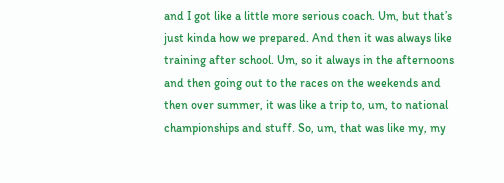and I got like a little more serious coach. Um, but that’s just kinda how we prepared. And then it was always like training after school. Um, so it always in the afternoons and then going out to the races on the weekends and then over summer, it was like a trip to, um, to national championships and stuff. So, um, that was like my, my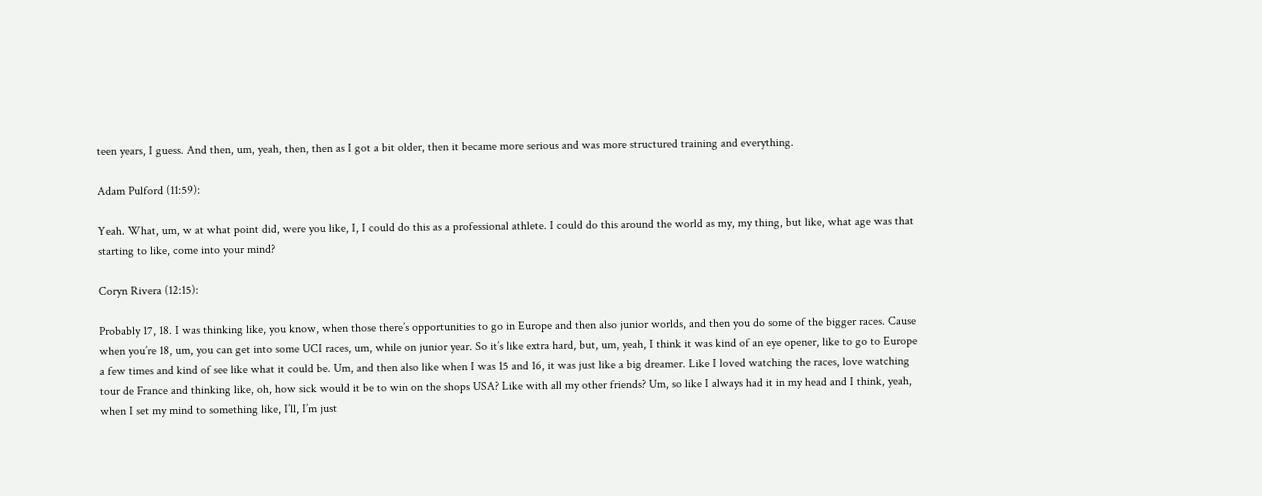teen years, I guess. And then, um, yeah, then, then as I got a bit older, then it became more serious and was more structured training and everything.

Adam Pulford (11:59):

Yeah. What, um, w at what point did, were you like, I, I could do this as a professional athlete. I could do this around the world as my, my thing, but like, what age was that starting to like, come into your mind?

Coryn Rivera (12:15):

Probably 17, 18. I was thinking like, you know, when those there’s opportunities to go in Europe and then also junior worlds, and then you do some of the bigger races. Cause when you’re 18, um, you can get into some UCI races, um, while on junior year. So it’s like extra hard, but, um, yeah, I think it was kind of an eye opener, like to go to Europe a few times and kind of see like what it could be. Um, and then also like when I was 15 and 16, it was just like a big dreamer. Like I loved watching the races, love watching tour de France and thinking like, oh, how sick would it be to win on the shops USA? Like with all my other friends? Um, so like I always had it in my head and I think, yeah, when I set my mind to something like, I’ll, I’m just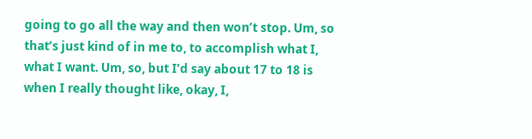going to go all the way and then won’t stop. Um, so that’s just kind of in me to, to accomplish what I, what I want. Um, so, but I’d say about 17 to 18 is when I really thought like, okay, I,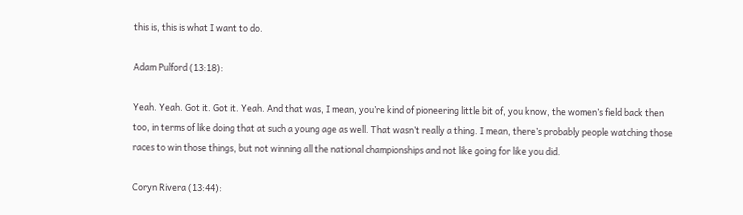this is, this is what I want to do.

Adam Pulford (13:18):

Yeah. Yeah. Got it. Got it. Yeah. And that was, I mean, you’re kind of pioneering little bit of, you know, the women’s field back then too, in terms of like doing that at such a young age as well. That wasn’t really a thing. I mean, there’s probably people watching those races to win those things, but not winning all the national championships and not like going for like you did.

Coryn Rivera (13:44):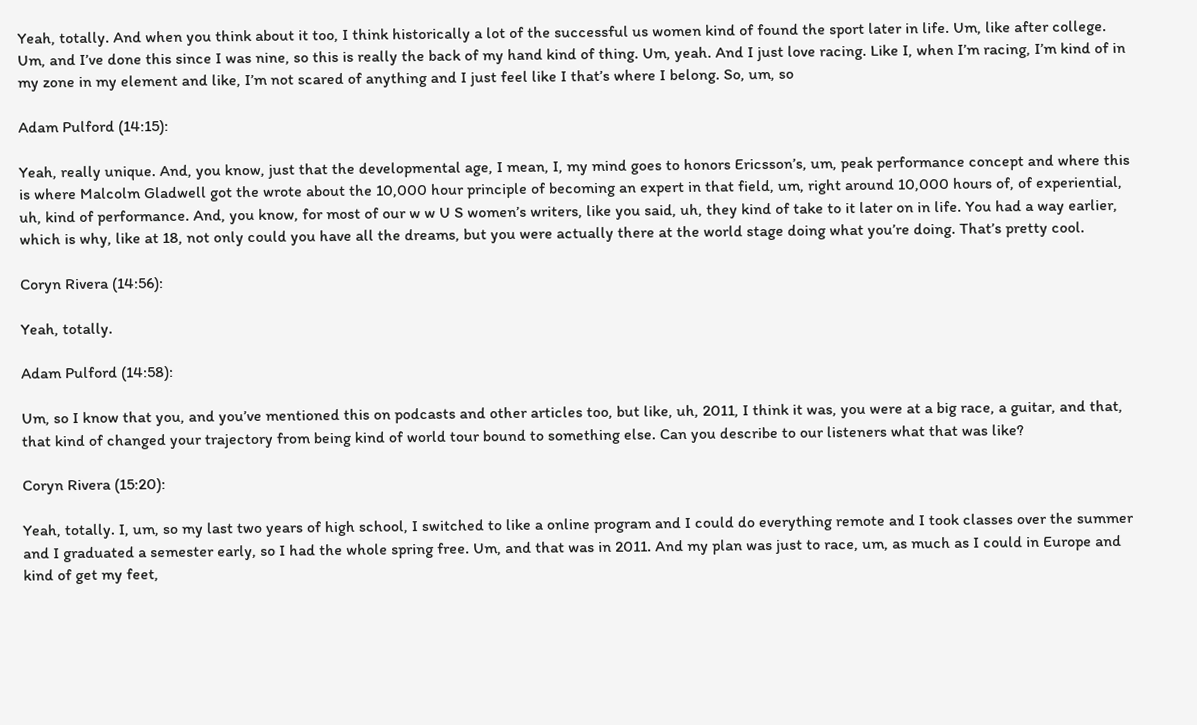Yeah, totally. And when you think about it too, I think historically a lot of the successful us women kind of found the sport later in life. Um, like after college. Um, and I’ve done this since I was nine, so this is really the back of my hand kind of thing. Um, yeah. And I just love racing. Like I, when I’m racing, I’m kind of in my zone in my element and like, I’m not scared of anything and I just feel like I that’s where I belong. So, um, so

Adam Pulford (14:15):

Yeah, really unique. And, you know, just that the developmental age, I mean, I, my mind goes to honors Ericsson’s, um, peak performance concept and where this is where Malcolm Gladwell got the wrote about the 10,000 hour principle of becoming an expert in that field, um, right around 10,000 hours of, of experiential, uh, kind of performance. And, you know, for most of our w w U S women’s writers, like you said, uh, they kind of take to it later on in life. You had a way earlier, which is why, like at 18, not only could you have all the dreams, but you were actually there at the world stage doing what you’re doing. That’s pretty cool.

Coryn Rivera (14:56):

Yeah, totally.

Adam Pulford (14:58):

Um, so I know that you, and you’ve mentioned this on podcasts and other articles too, but like, uh, 2011, I think it was, you were at a big race, a guitar, and that, that kind of changed your trajectory from being kind of world tour bound to something else. Can you describe to our listeners what that was like?

Coryn Rivera (15:20):

Yeah, totally. I, um, so my last two years of high school, I switched to like a online program and I could do everything remote and I took classes over the summer and I graduated a semester early, so I had the whole spring free. Um, and that was in 2011. And my plan was just to race, um, as much as I could in Europe and kind of get my feet,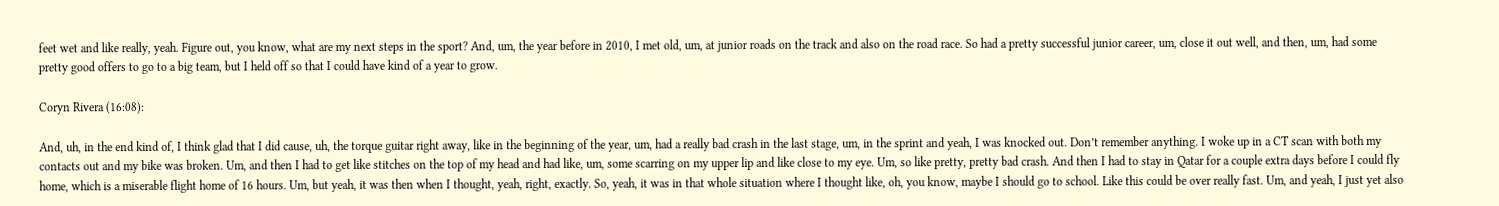feet wet and like really, yeah. Figure out, you know, what are my next steps in the sport? And, um, the year before in 2010, I met old, um, at junior roads on the track and also on the road race. So had a pretty successful junior career, um, close it out well, and then, um, had some pretty good offers to go to a big team, but I held off so that I could have kind of a year to grow.

Coryn Rivera (16:08):

And, uh, in the end kind of, I think glad that I did cause, uh, the torque guitar right away, like in the beginning of the year, um, had a really bad crash in the last stage, um, in the sprint and yeah, I was knocked out. Don’t remember anything. I woke up in a CT scan with both my contacts out and my bike was broken. Um, and then I had to get like stitches on the top of my head and had like, um, some scarring on my upper lip and like close to my eye. Um, so like pretty, pretty bad crash. And then I had to stay in Qatar for a couple extra days before I could fly home, which is a miserable flight home of 16 hours. Um, but yeah, it was then when I thought, yeah, right, exactly. So, yeah, it was in that whole situation where I thought like, oh, you know, maybe I should go to school. Like this could be over really fast. Um, and yeah, I just yet also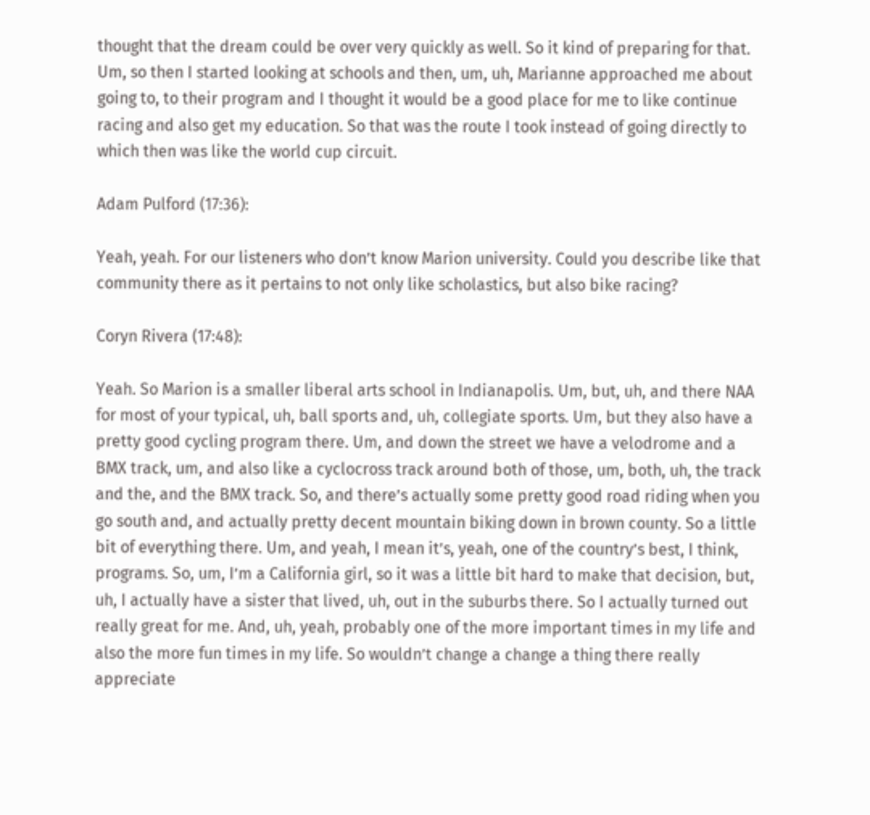thought that the dream could be over very quickly as well. So it kind of preparing for that. Um, so then I started looking at schools and then, um, uh, Marianne approached me about going to, to their program and I thought it would be a good place for me to like continue racing and also get my education. So that was the route I took instead of going directly to which then was like the world cup circuit.

Adam Pulford (17:36):

Yeah, yeah. For our listeners who don’t know Marion university. Could you describe like that community there as it pertains to not only like scholastics, but also bike racing?

Coryn Rivera (17:48):

Yeah. So Marion is a smaller liberal arts school in Indianapolis. Um, but, uh, and there NAA for most of your typical, uh, ball sports and, uh, collegiate sports. Um, but they also have a pretty good cycling program there. Um, and down the street we have a velodrome and a BMX track, um, and also like a cyclocross track around both of those, um, both, uh, the track and the, and the BMX track. So, and there’s actually some pretty good road riding when you go south and, and actually pretty decent mountain biking down in brown county. So a little bit of everything there. Um, and yeah, I mean it’s, yeah, one of the country’s best, I think, programs. So, um, I’m a California girl, so it was a little bit hard to make that decision, but, uh, I actually have a sister that lived, uh, out in the suburbs there. So I actually turned out really great for me. And, uh, yeah, probably one of the more important times in my life and also the more fun times in my life. So wouldn’t change a change a thing there really appreciate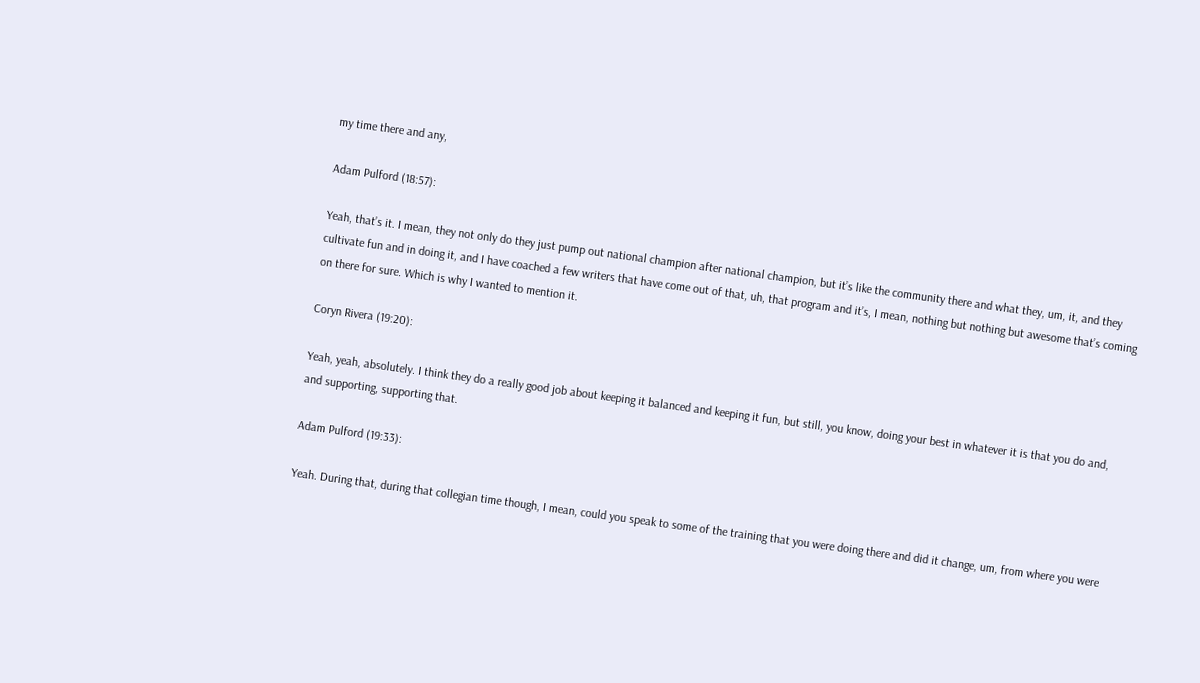my time there and any,

Adam Pulford (18:57):

Yeah, that’s it. I mean, they not only do they just pump out national champion after national champion, but it’s like the community there and what they, um, it, and they cultivate fun and in doing it, and I have coached a few writers that have come out of that, uh, that program and it’s, I mean, nothing but nothing but awesome that’s coming on there for sure. Which is why I wanted to mention it.

Coryn Rivera (19:20):

Yeah, yeah, absolutely. I think they do a really good job about keeping it balanced and keeping it fun, but still, you know, doing your best in whatever it is that you do and, and supporting, supporting that.

Adam Pulford (19:33):

Yeah. During that, during that collegian time though, I mean, could you speak to some of the training that you were doing there and did it change, um, from where you were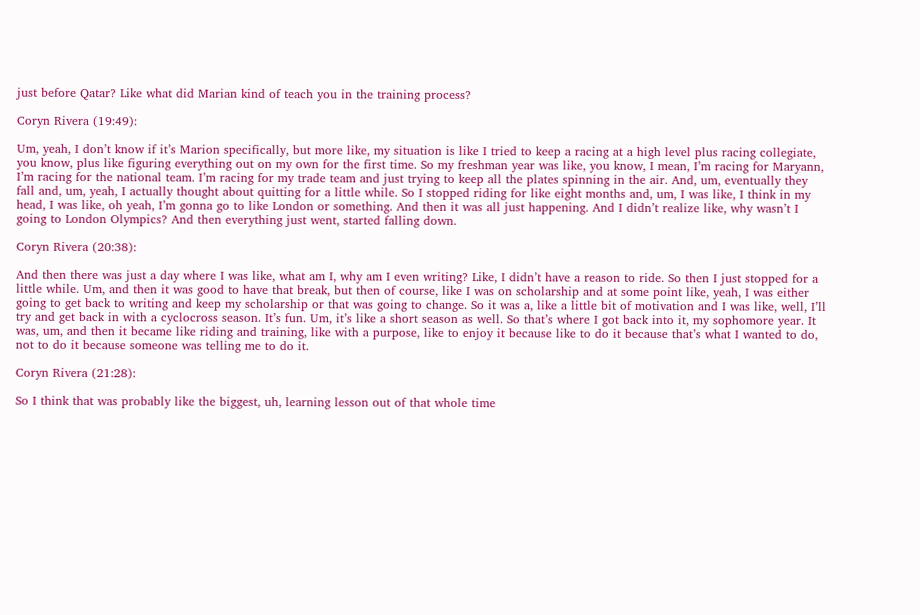just before Qatar? Like what did Marian kind of teach you in the training process?

Coryn Rivera (19:49):

Um, yeah, I don’t know if it’s Marion specifically, but more like, my situation is like I tried to keep a racing at a high level plus racing collegiate, you know, plus like figuring everything out on my own for the first time. So my freshman year was like, you know, I mean, I’m racing for Maryann, I’m racing for the national team. I’m racing for my trade team and just trying to keep all the plates spinning in the air. And, um, eventually they fall and, um, yeah, I actually thought about quitting for a little while. So I stopped riding for like eight months and, um, I was like, I think in my head, I was like, oh yeah, I’m gonna go to like London or something. And then it was all just happening. And I didn’t realize like, why wasn’t I going to London Olympics? And then everything just went, started falling down.

Coryn Rivera (20:38):

And then there was just a day where I was like, what am I, why am I even writing? Like, I didn’t have a reason to ride. So then I just stopped for a little while. Um, and then it was good to have that break, but then of course, like I was on scholarship and at some point like, yeah, I was either going to get back to writing and keep my scholarship or that was going to change. So it was a, like a little bit of motivation and I was like, well, I’ll try and get back in with a cyclocross season. It’s fun. Um, it’s like a short season as well. So that’s where I got back into it, my sophomore year. It was, um, and then it became like riding and training, like with a purpose, like to enjoy it because like to do it because that’s what I wanted to do, not to do it because someone was telling me to do it.

Coryn Rivera (21:28):

So I think that was probably like the biggest, uh, learning lesson out of that whole time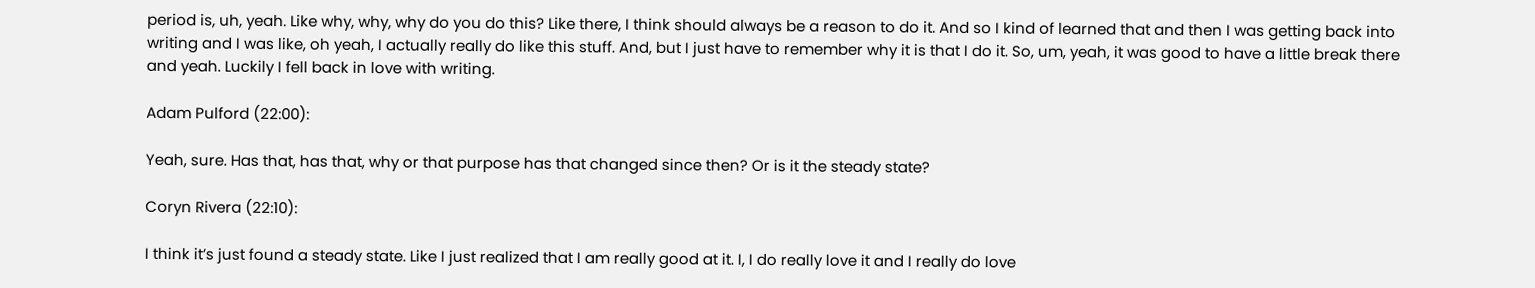period is, uh, yeah. Like why, why, why do you do this? Like there, I think should always be a reason to do it. And so I kind of learned that and then I was getting back into writing and I was like, oh yeah, I actually really do like this stuff. And, but I just have to remember why it is that I do it. So, um, yeah, it was good to have a little break there and yeah. Luckily I fell back in love with writing.

Adam Pulford (22:00):

Yeah, sure. Has that, has that, why or that purpose has that changed since then? Or is it the steady state?

Coryn Rivera (22:10):

I think it’s just found a steady state. Like I just realized that I am really good at it. I, I do really love it and I really do love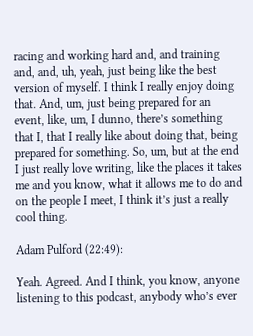racing and working hard and, and training and, and, uh, yeah, just being like the best version of myself. I think I really enjoy doing that. And, um, just being prepared for an event, like, um, I dunno, there’s something that I, that I really like about doing that, being prepared for something. So, um, but at the end I just really love writing, like the places it takes me and you know, what it allows me to do and on the people I meet, I think it’s just a really cool thing.

Adam Pulford (22:49):

Yeah. Agreed. And I think, you know, anyone listening to this podcast, anybody who’s ever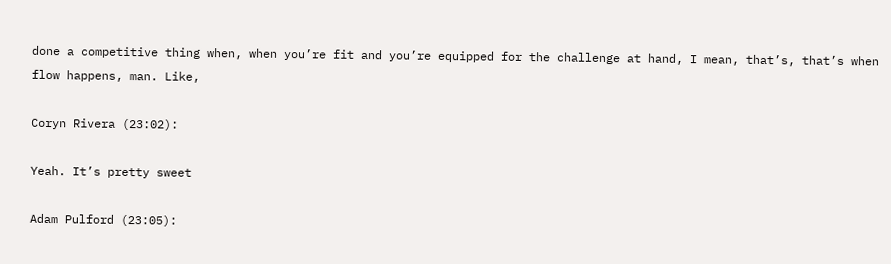done a competitive thing when, when you’re fit and you’re equipped for the challenge at hand, I mean, that’s, that’s when flow happens, man. Like,

Coryn Rivera (23:02):

Yeah. It’s pretty sweet

Adam Pulford (23:05):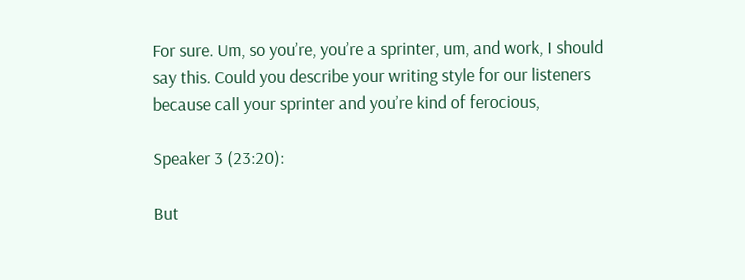For sure. Um, so you’re, you’re a sprinter, um, and work, I should say this. Could you describe your writing style for our listeners because call your sprinter and you’re kind of ferocious,

Speaker 3 (23:20):

But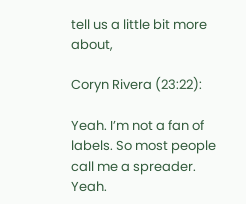tell us a little bit more about,

Coryn Rivera (23:22):

Yeah. I’m not a fan of labels. So most people call me a spreader. Yeah.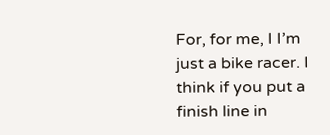For, for me, I I’m just a bike racer. I think if you put a finish line in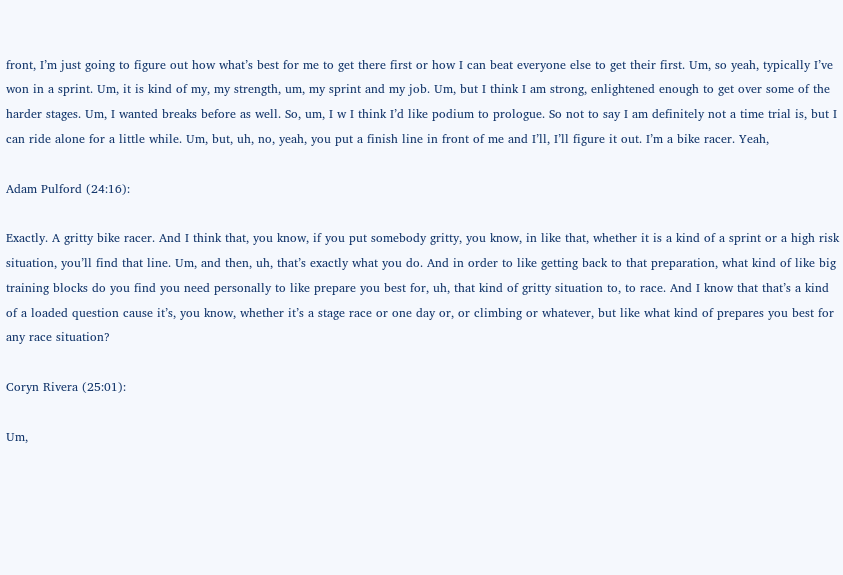front, I’m just going to figure out how what’s best for me to get there first or how I can beat everyone else to get their first. Um, so yeah, typically I’ve won in a sprint. Um, it is kind of my, my strength, um, my sprint and my job. Um, but I think I am strong, enlightened enough to get over some of the harder stages. Um, I wanted breaks before as well. So, um, I w I think I’d like podium to prologue. So not to say I am definitely not a time trial is, but I can ride alone for a little while. Um, but, uh, no, yeah, you put a finish line in front of me and I’ll, I’ll figure it out. I’m a bike racer. Yeah,

Adam Pulford (24:16):

Exactly. A gritty bike racer. And I think that, you know, if you put somebody gritty, you know, in like that, whether it is a kind of a sprint or a high risk situation, you’ll find that line. Um, and then, uh, that’s exactly what you do. And in order to like getting back to that preparation, what kind of like big training blocks do you find you need personally to like prepare you best for, uh, that kind of gritty situation to, to race. And I know that that’s a kind of a loaded question cause it’s, you know, whether it’s a stage race or one day or, or climbing or whatever, but like what kind of prepares you best for any race situation?

Coryn Rivera (25:01):

Um,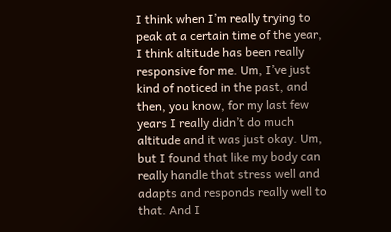I think when I’m really trying to peak at a certain time of the year, I think altitude has been really responsive for me. Um, I’ve just kind of noticed in the past, and then, you know, for my last few years I really didn’t do much altitude and it was just okay. Um, but I found that like my body can really handle that stress well and adapts and responds really well to that. And I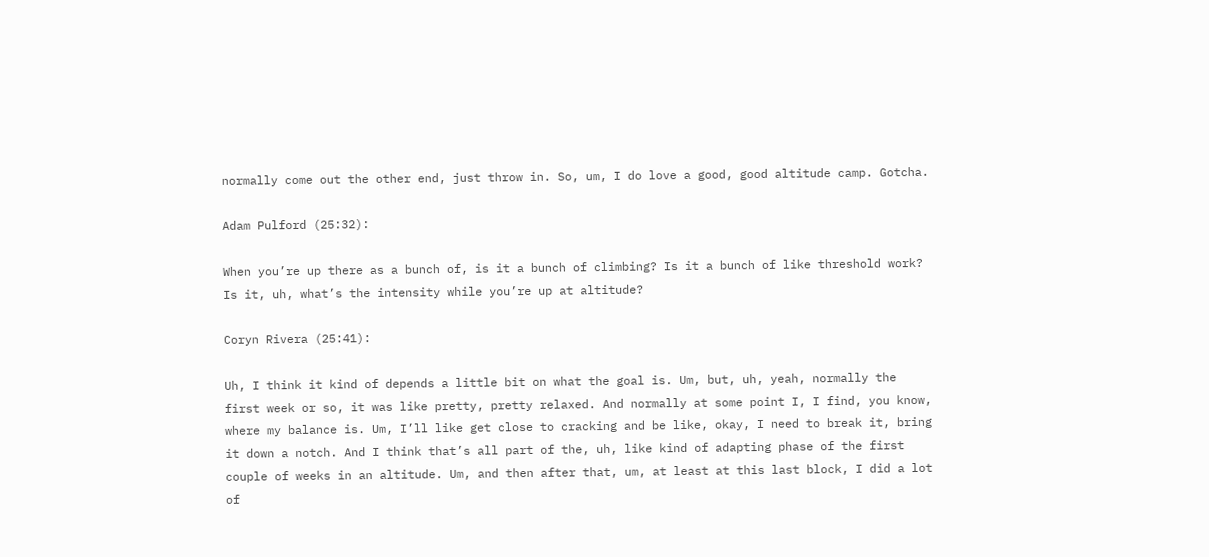normally come out the other end, just throw in. So, um, I do love a good, good altitude camp. Gotcha.

Adam Pulford (25:32):

When you’re up there as a bunch of, is it a bunch of climbing? Is it a bunch of like threshold work? Is it, uh, what’s the intensity while you’re up at altitude?

Coryn Rivera (25:41):

Uh, I think it kind of depends a little bit on what the goal is. Um, but, uh, yeah, normally the first week or so, it was like pretty, pretty relaxed. And normally at some point I, I find, you know, where my balance is. Um, I’ll like get close to cracking and be like, okay, I need to break it, bring it down a notch. And I think that’s all part of the, uh, like kind of adapting phase of the first couple of weeks in an altitude. Um, and then after that, um, at least at this last block, I did a lot of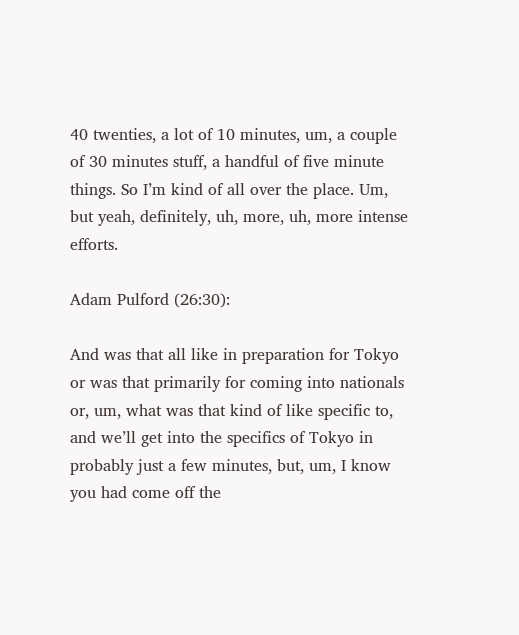40 twenties, a lot of 10 minutes, um, a couple of 30 minutes stuff, a handful of five minute things. So I’m kind of all over the place. Um, but yeah, definitely, uh, more, uh, more intense efforts.

Adam Pulford (26:30):

And was that all like in preparation for Tokyo or was that primarily for coming into nationals or, um, what was that kind of like specific to, and we’ll get into the specifics of Tokyo in probably just a few minutes, but, um, I know you had come off the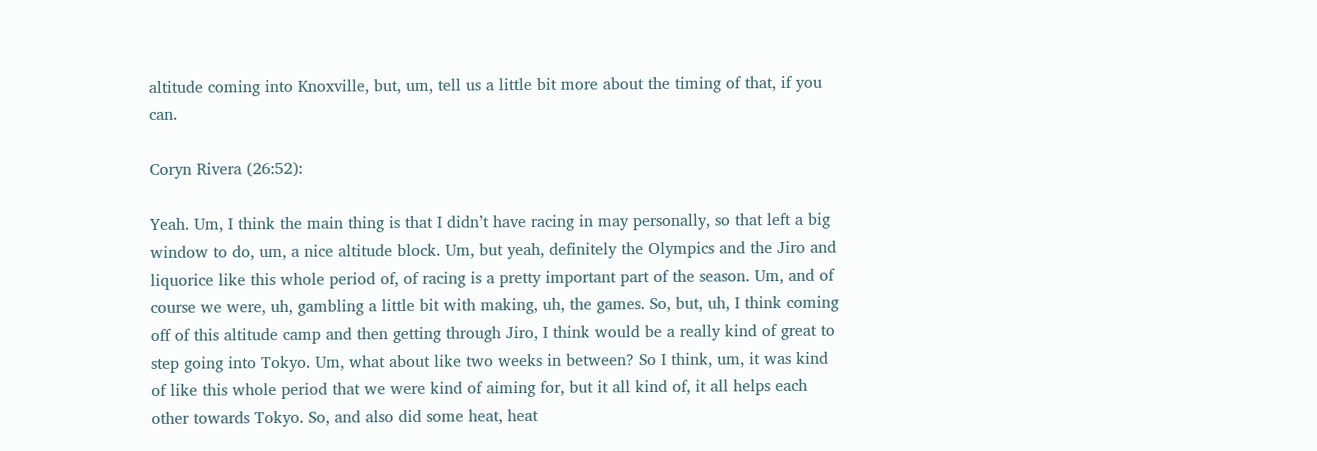altitude coming into Knoxville, but, um, tell us a little bit more about the timing of that, if you can.

Coryn Rivera (26:52):

Yeah. Um, I think the main thing is that I didn’t have racing in may personally, so that left a big window to do, um, a nice altitude block. Um, but yeah, definitely the Olympics and the Jiro and liquorice like this whole period of, of racing is a pretty important part of the season. Um, and of course we were, uh, gambling a little bit with making, uh, the games. So, but, uh, I think coming off of this altitude camp and then getting through Jiro, I think would be a really kind of great to step going into Tokyo. Um, what about like two weeks in between? So I think, um, it was kind of like this whole period that we were kind of aiming for, but it all kind of, it all helps each other towards Tokyo. So, and also did some heat, heat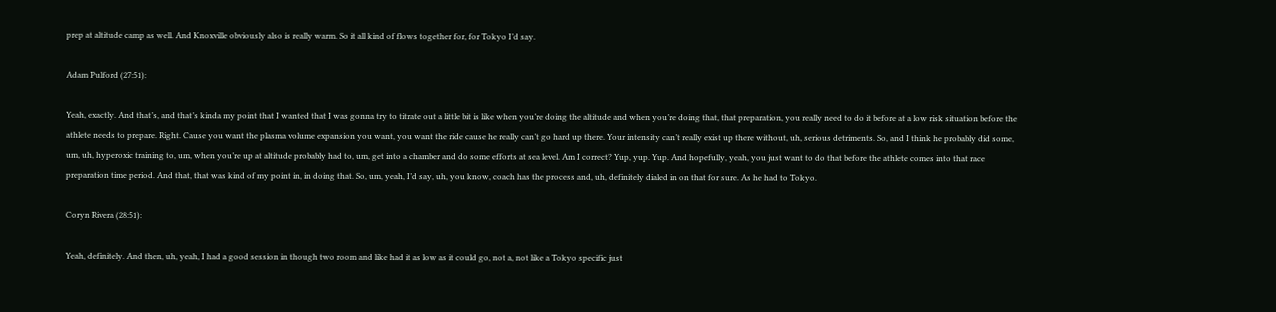prep at altitude camp as well. And Knoxville obviously also is really warm. So it all kind of flows together for, for Tokyo I’d say.

Adam Pulford (27:51):

Yeah, exactly. And that’s, and that’s kinda my point that I wanted that I was gonna try to titrate out a little bit is like when you’re doing the altitude and when you’re doing that, that preparation, you really need to do it before at a low risk situation before the athlete needs to prepare. Right. Cause you want the plasma volume expansion you want, you want the ride cause he really can’t go hard up there. Your intensity can’t really exist up there without, uh, serious detriments. So, and I think he probably did some, um, uh, hyperoxic training to, um, when you’re up at altitude probably had to, um, get into a chamber and do some efforts at sea level. Am I correct? Yup, yup. Yup. And hopefully, yeah, you just want to do that before the athlete comes into that race preparation time period. And that, that was kind of my point in, in doing that. So, um, yeah, I’d say, uh, you know, coach has the process and, uh, definitely dialed in on that for sure. As he had to Tokyo.

Coryn Rivera (28:51):

Yeah, definitely. And then, uh, yeah, I had a good session in though two room and like had it as low as it could go, not a, not like a Tokyo specific just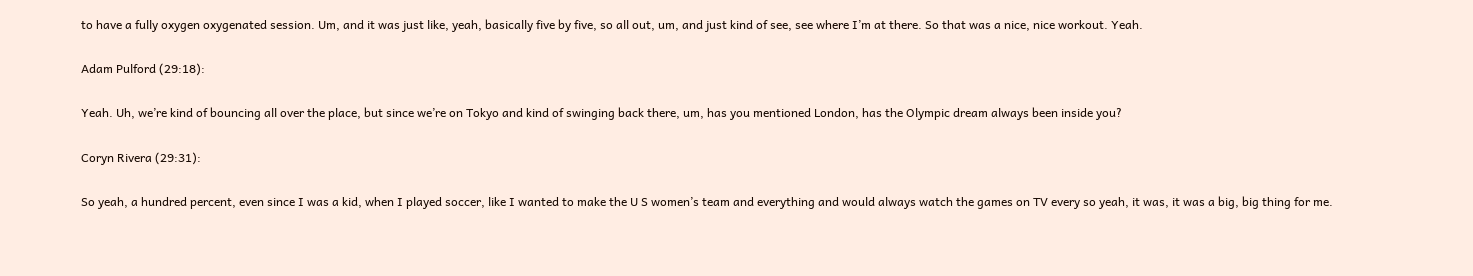to have a fully oxygen oxygenated session. Um, and it was just like, yeah, basically five by five, so all out, um, and just kind of see, see where I’m at there. So that was a nice, nice workout. Yeah.

Adam Pulford (29:18):

Yeah. Uh, we’re kind of bouncing all over the place, but since we’re on Tokyo and kind of swinging back there, um, has you mentioned London, has the Olympic dream always been inside you?

Coryn Rivera (29:31):

So yeah, a hundred percent, even since I was a kid, when I played soccer, like I wanted to make the U S women’s team and everything and would always watch the games on TV every so yeah, it was, it was a big, big thing for me.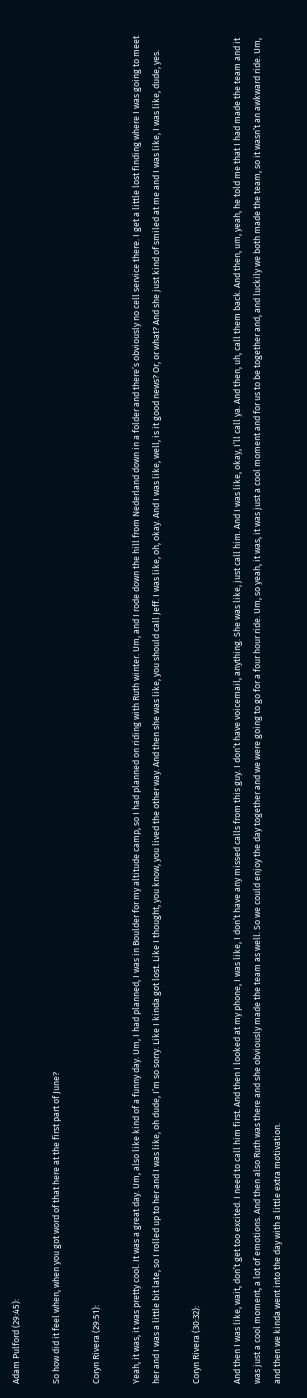Adam Pulford (29:45):

So how did it feel when, when you got word of that here at the first part of June?

Coryn Rivera (29:51):

Yeah, it was, it was pretty cool. It was a great day. Um, also like kind of a funny day. Um, I had planned, I was in Boulder for my altitude camp, so I had planned on riding with Ruth winter. Um, and I rode down the hill from Nederland down in a folder and there’s obviously no cell service there. I get a little lost finding where I was going to meet her and I was a little bit late, so I rolled up to her and I was like, oh dude, I’m so sorry. Like I kinda got lost. Like I thought, you know, you lived the other way. And then she was like, you should call Jeff. I was like, oh, okay. And I was like, well, is it good news? Or, or what? And she just kind of smiled at me and I was like, I was like, dude, yes.

Coryn Rivera (30:32):

And then I was like, wait, don’t get too excited. I need to call him first. And then I looked at my phone, I was like, I don’t have any missed calls from this guy. I don’t have voicemail, anything. She was like, just call him. And I was like, okay, I’ll call ya. And then, uh, call them back. And then, um, yeah, he told me that I had made the team and it was just a cool moment, a lot of emotions. And then also Ruth was there and she obviously made the team as well. So we could enjoy the day together and we were going to go for a four hour ride. Um, so yeah, it was, it was just a cool moment and for us to be together and, and luckily we both made the team, so it wasn’t an awkward ride. Um, and then we kinda went into the day with a little extra motivation.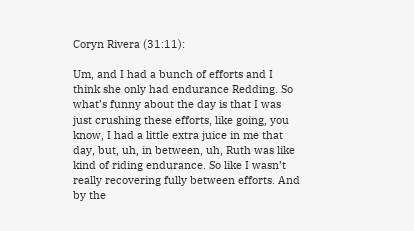Coryn Rivera (31:11):

Um, and I had a bunch of efforts and I think she only had endurance Redding. So what’s funny about the day is that I was just crushing these efforts, like going, you know, I had a little extra juice in me that day, but, uh, in between, uh, Ruth was like kind of riding endurance. So like I wasn’t really recovering fully between efforts. And by the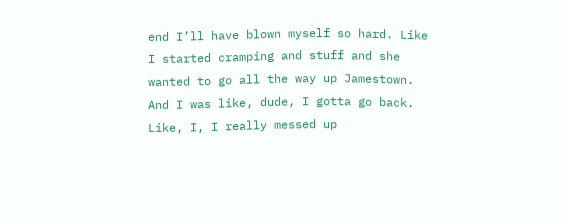end I’ll have blown myself so hard. Like I started cramping and stuff and she wanted to go all the way up Jamestown. And I was like, dude, I gotta go back. Like, I, I really messed up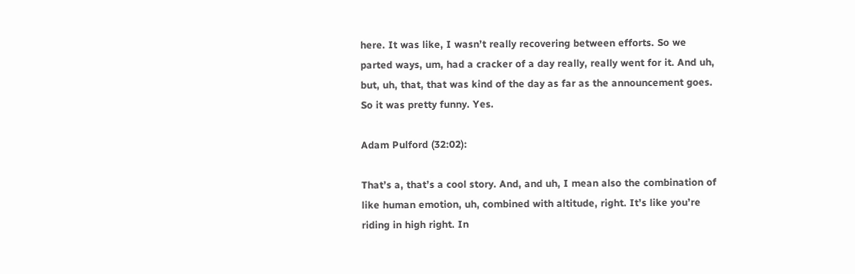here. It was like, I wasn’t really recovering between efforts. So we parted ways, um, had a cracker of a day really, really went for it. And uh, but, uh, that, that was kind of the day as far as the announcement goes. So it was pretty funny. Yes.

Adam Pulford (32:02):

That’s a, that’s a cool story. And, and uh, I mean also the combination of like human emotion, uh, combined with altitude, right. It’s like you’re riding in high right. In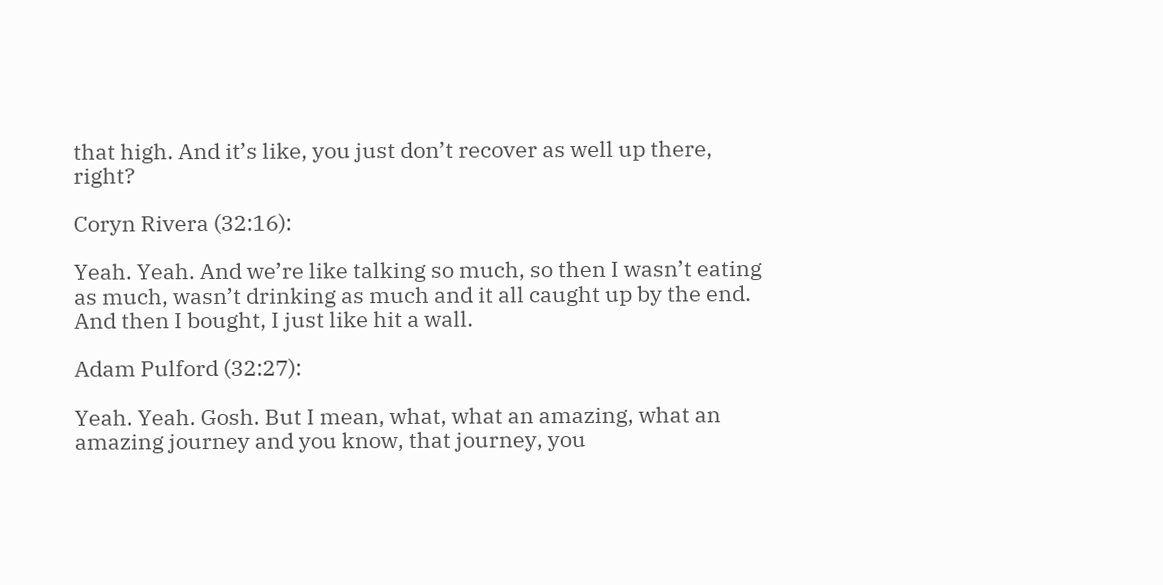that high. And it’s like, you just don’t recover as well up there, right?

Coryn Rivera (32:16):

Yeah. Yeah. And we’re like talking so much, so then I wasn’t eating as much, wasn’t drinking as much and it all caught up by the end. And then I bought, I just like hit a wall.

Adam Pulford (32:27):

Yeah. Yeah. Gosh. But I mean, what, what an amazing, what an amazing journey and you know, that journey, you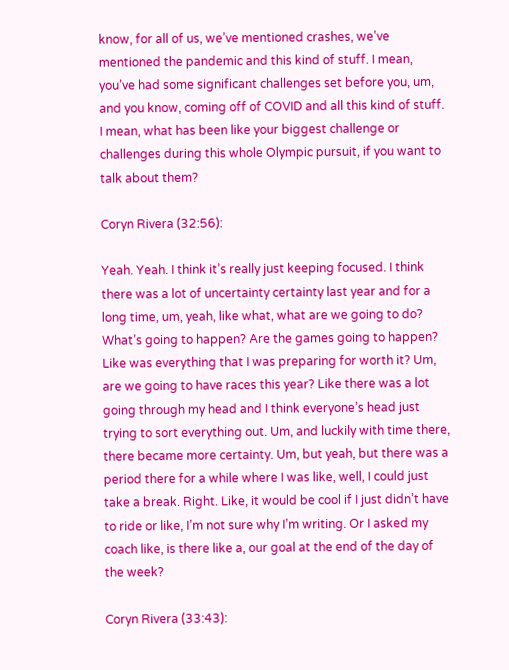know, for all of us, we’ve mentioned crashes, we’ve mentioned the pandemic and this kind of stuff. I mean, you’ve had some significant challenges set before you, um, and you know, coming off of COVID and all this kind of stuff. I mean, what has been like your biggest challenge or challenges during this whole Olympic pursuit, if you want to talk about them?

Coryn Rivera (32:56):

Yeah. Yeah. I think it’s really just keeping focused. I think there was a lot of uncertainty certainty last year and for a long time, um, yeah, like what, what are we going to do? What’s going to happen? Are the games going to happen? Like was everything that I was preparing for worth it? Um, are we going to have races this year? Like there was a lot going through my head and I think everyone’s head just trying to sort everything out. Um, and luckily with time there, there became more certainty. Um, but yeah, but there was a period there for a while where I was like, well, I could just take a break. Right. Like, it would be cool if I just didn’t have to ride or like, I’m not sure why I’m writing. Or I asked my coach like, is there like a, our goal at the end of the day of the week?

Coryn Rivera (33:43):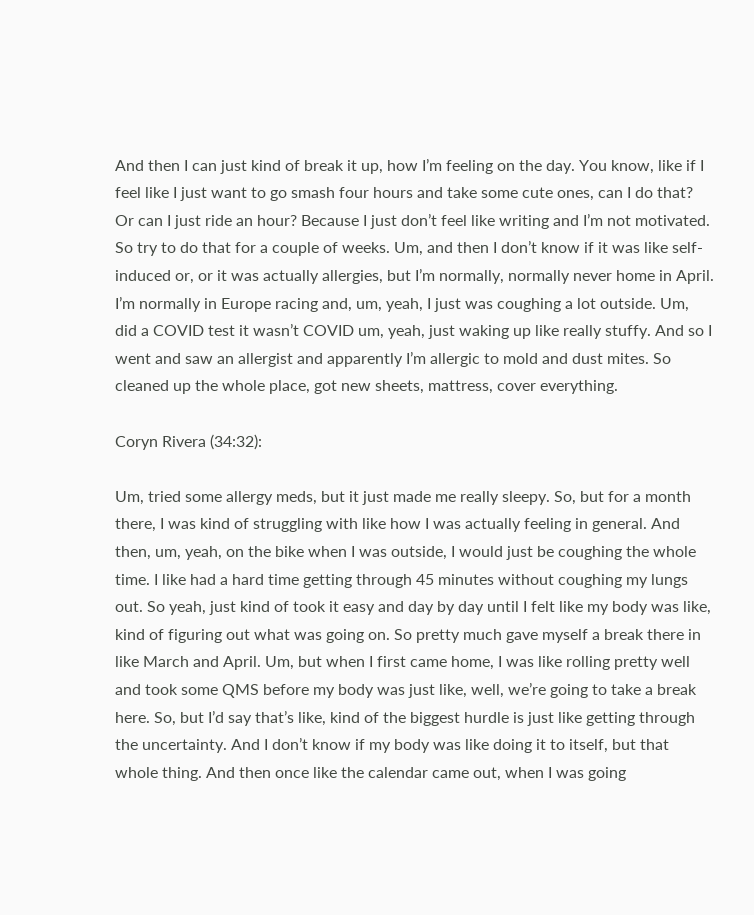And then I can just kind of break it up, how I’m feeling on the day. You know, like if I feel like I just want to go smash four hours and take some cute ones, can I do that? Or can I just ride an hour? Because I just don’t feel like writing and I’m not motivated. So try to do that for a couple of weeks. Um, and then I don’t know if it was like self-induced or, or it was actually allergies, but I’m normally, normally never home in April. I’m normally in Europe racing and, um, yeah, I just was coughing a lot outside. Um, did a COVID test it wasn’t COVID um, yeah, just waking up like really stuffy. And so I went and saw an allergist and apparently I’m allergic to mold and dust mites. So cleaned up the whole place, got new sheets, mattress, cover everything.

Coryn Rivera (34:32):

Um, tried some allergy meds, but it just made me really sleepy. So, but for a month there, I was kind of struggling with like how I was actually feeling in general. And then, um, yeah, on the bike when I was outside, I would just be coughing the whole time. I like had a hard time getting through 45 minutes without coughing my lungs out. So yeah, just kind of took it easy and day by day until I felt like my body was like, kind of figuring out what was going on. So pretty much gave myself a break there in like March and April. Um, but when I first came home, I was like rolling pretty well and took some QMS before my body was just like, well, we’re going to take a break here. So, but I’d say that’s like, kind of the biggest hurdle is just like getting through the uncertainty. And I don’t know if my body was like doing it to itself, but that whole thing. And then once like the calendar came out, when I was going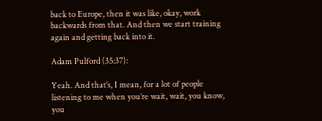back to Europe, then it was like, okay, work backwards from that. And then we start training again and getting back into it.

Adam Pulford (35:37):

Yeah. And that’s, I mean, for a lot of people listening to me when you’re wait, wait, you know, you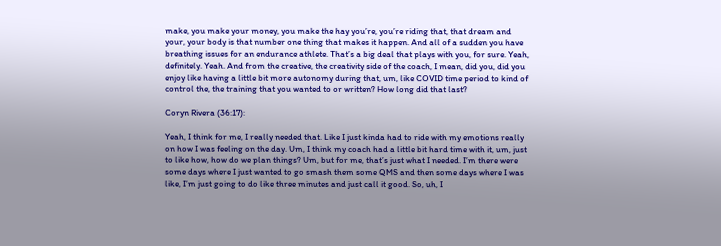make, you make your money, you make the hay you’re, you’re riding that, that dream and your, your body is that number one thing that makes it happen. And all of a sudden you have breathing issues for an endurance athlete. That’s a big deal that plays with you, for sure. Yeah, definitely. Yeah. And from the creative, the creativity side of the coach, I mean, did you, did you enjoy like having a little bit more autonomy during that, um, like COVID time period to kind of control the, the training that you wanted to or written? How long did that last?

Coryn Rivera (36:17):

Yeah, I think for me, I really needed that. Like I just kinda had to ride with my emotions really on how I was feeling on the day. Um, I think my coach had a little bit hard time with it, um, just to like how, how do we plan things? Um, but for me, that’s just what I needed. I’m there were some days where I just wanted to go smash them some QMS and then some days where I was like, I’m just going to do like three minutes and just call it good. So, uh, I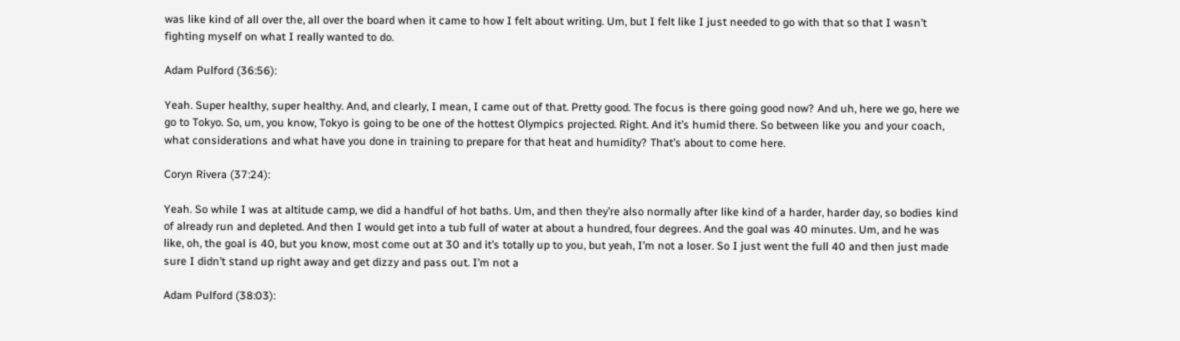was like kind of all over the, all over the board when it came to how I felt about writing. Um, but I felt like I just needed to go with that so that I wasn’t fighting myself on what I really wanted to do.

Adam Pulford (36:56):

Yeah. Super healthy, super healthy. And, and clearly, I mean, I came out of that. Pretty good. The focus is there going good now? And uh, here we go, here we go to Tokyo. So, um, you know, Tokyo is going to be one of the hottest Olympics projected. Right. And it’s humid there. So between like you and your coach, what considerations and what have you done in training to prepare for that heat and humidity? That’s about to come here.

Coryn Rivera (37:24):

Yeah. So while I was at altitude camp, we did a handful of hot baths. Um, and then they’re also normally after like kind of a harder, harder day, so bodies kind of already run and depleted. And then I would get into a tub full of water at about a hundred, four degrees. And the goal was 40 minutes. Um, and he was like, oh, the goal is 40, but you know, most come out at 30 and it’s totally up to you, but yeah, I’m not a loser. So I just went the full 40 and then just made sure I didn’t stand up right away and get dizzy and pass out. I’m not a

Adam Pulford (38:03):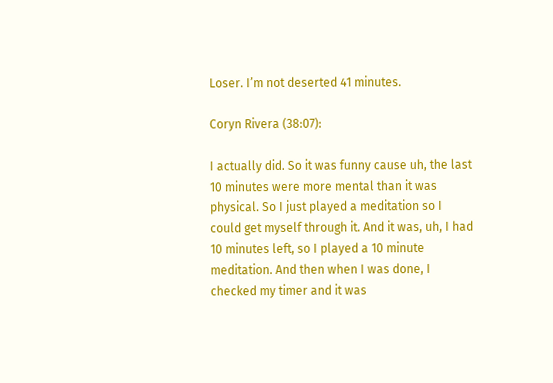Loser. I’m not deserted 41 minutes.

Coryn Rivera (38:07):

I actually did. So it was funny cause uh, the last 10 minutes were more mental than it was physical. So I just played a meditation so I could get myself through it. And it was, uh, I had 10 minutes left, so I played a 10 minute meditation. And then when I was done, I checked my timer and it was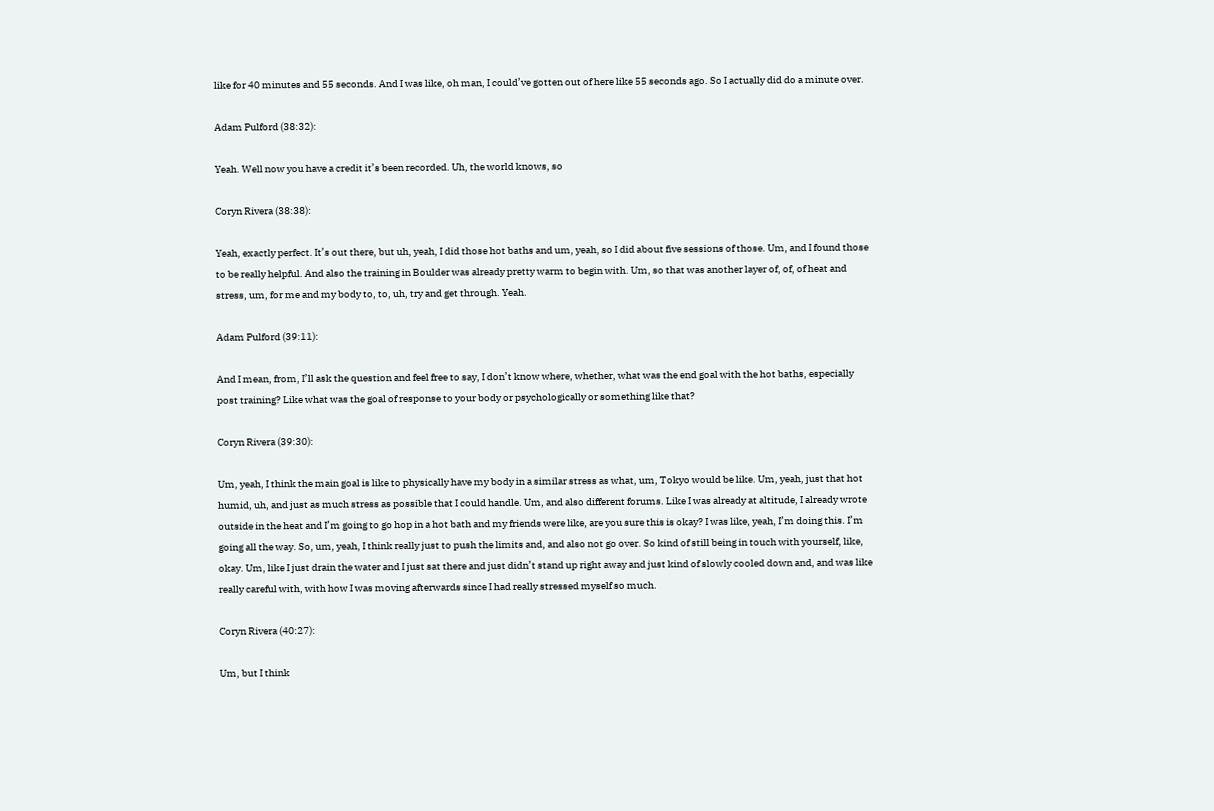like for 40 minutes and 55 seconds. And I was like, oh man, I could’ve gotten out of here like 55 seconds ago. So I actually did do a minute over.

Adam Pulford (38:32):

Yeah. Well now you have a credit it’s been recorded. Uh, the world knows, so

Coryn Rivera (38:38):

Yeah, exactly perfect. It’s out there, but uh, yeah, I did those hot baths and um, yeah, so I did about five sessions of those. Um, and I found those to be really helpful. And also the training in Boulder was already pretty warm to begin with. Um, so that was another layer of, of, of heat and stress, um, for me and my body to, to, uh, try and get through. Yeah.

Adam Pulford (39:11):

And I mean, from, I’ll ask the question and feel free to say, I don’t know where, whether, what was the end goal with the hot baths, especially post training? Like what was the goal of response to your body or psychologically or something like that?

Coryn Rivera (39:30):

Um, yeah, I think the main goal is like to physically have my body in a similar stress as what, um, Tokyo would be like. Um, yeah, just that hot humid, uh, and just as much stress as possible that I could handle. Um, and also different forums. Like I was already at altitude, I already wrote outside in the heat and I’m going to go hop in a hot bath and my friends were like, are you sure this is okay? I was like, yeah, I’m doing this. I’m going all the way. So, um, yeah, I think really just to push the limits and, and also not go over. So kind of still being in touch with yourself, like, okay. Um, like I just drain the water and I just sat there and just didn’t stand up right away and just kind of slowly cooled down and, and was like really careful with, with how I was moving afterwards since I had really stressed myself so much.

Coryn Rivera (40:27):

Um, but I think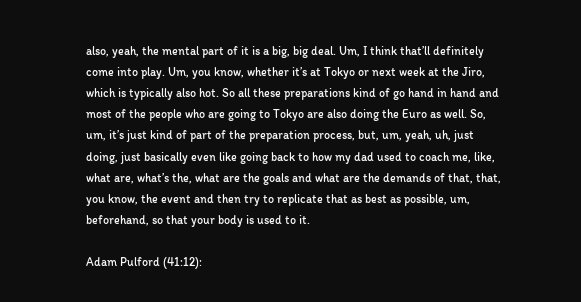also, yeah, the mental part of it is a big, big deal. Um, I think that’ll definitely come into play. Um, you know, whether it’s at Tokyo or next week at the Jiro, which is typically also hot. So all these preparations kind of go hand in hand and most of the people who are going to Tokyo are also doing the Euro as well. So, um, it’s just kind of part of the preparation process, but, um, yeah, uh, just doing, just basically even like going back to how my dad used to coach me, like, what are, what’s the, what are the goals and what are the demands of that, that, you know, the event and then try to replicate that as best as possible, um, beforehand, so that your body is used to it.

Adam Pulford (41:12):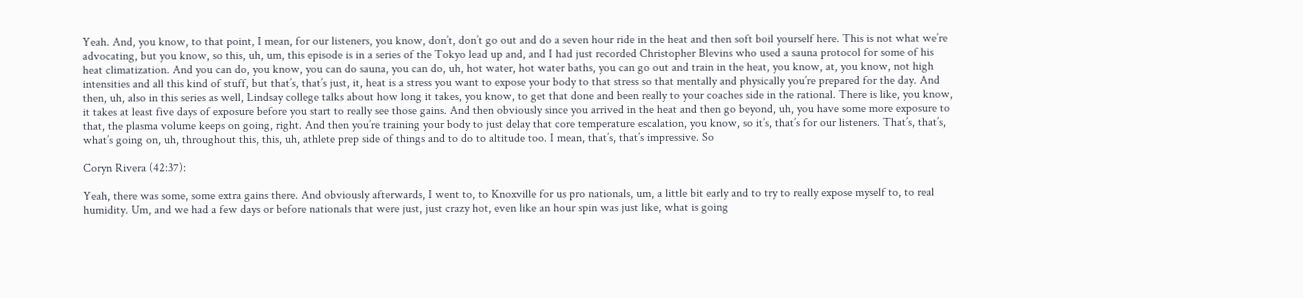Yeah. And, you know, to that point, I mean, for our listeners, you know, don’t, don’t go out and do a seven hour ride in the heat and then soft boil yourself here. This is not what we’re advocating, but you know, so this, uh, um, this episode is in a series of the Tokyo lead up and, and I had just recorded Christopher Blevins who used a sauna protocol for some of his heat climatization. And you can do, you know, you can do sauna, you can do, uh, hot water, hot water baths, you can go out and train in the heat, you know, at, you know, not high intensities and all this kind of stuff, but that’s, that’s just, it, heat is a stress you want to expose your body to that stress so that mentally and physically you’re prepared for the day. And then, uh, also in this series as well, Lindsay college talks about how long it takes, you know, to get that done and been really to your coaches side in the rational. There is like, you know, it takes at least five days of exposure before you start to really see those gains. And then obviously since you arrived in the heat and then go beyond, uh, you have some more exposure to that, the plasma volume keeps on going, right. And then you’re training your body to just delay that core temperature escalation, you know, so it’s, that’s for our listeners. That’s, that’s, what’s going on, uh, throughout this, this, uh, athlete prep side of things and to do to altitude too. I mean, that’s, that’s impressive. So

Coryn Rivera (42:37):

Yeah, there was some, some extra gains there. And obviously afterwards, I went to, to Knoxville for us pro nationals, um, a little bit early and to try to really expose myself to, to real humidity. Um, and we had a few days or before nationals that were just, just crazy hot, even like an hour spin was just like, what is going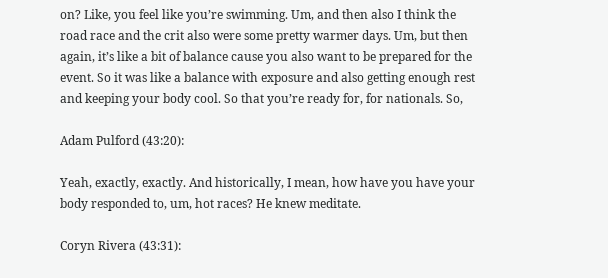on? Like, you feel like you’re swimming. Um, and then also I think the road race and the crit also were some pretty warmer days. Um, but then again, it’s like a bit of balance cause you also want to be prepared for the event. So it was like a balance with exposure and also getting enough rest and keeping your body cool. So that you’re ready for, for nationals. So,

Adam Pulford (43:20):

Yeah, exactly, exactly. And historically, I mean, how have you have your body responded to, um, hot races? He knew meditate.

Coryn Rivera (43:31):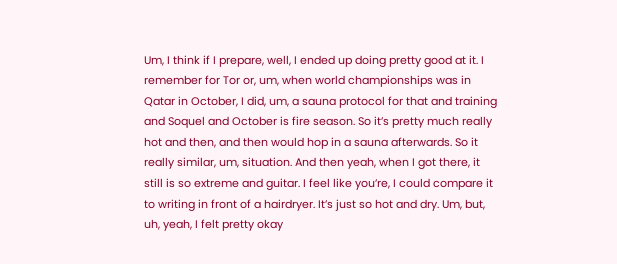Um, I think if I prepare, well, I ended up doing pretty good at it. I remember for Tor or, um, when world championships was in Qatar in October, I did, um, a sauna protocol for that and training and Soquel and October is fire season. So it’s pretty much really hot and then, and then would hop in a sauna afterwards. So it really similar, um, situation. And then yeah, when I got there, it still is so extreme and guitar. I feel like you’re, I could compare it to writing in front of a hairdryer. It’s just so hot and dry. Um, but, uh, yeah, I felt pretty okay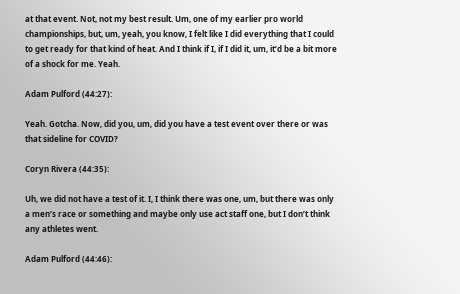at that event. Not, not my best result. Um, one of my earlier pro world championships, but, um, yeah, you know, I felt like I did everything that I could to get ready for that kind of heat. And I think if I, if I did it, um, it’d be a bit more of a shock for me. Yeah.

Adam Pulford (44:27):

Yeah. Gotcha. Now, did you, um, did you have a test event over there or was that sideline for COVID?

Coryn Rivera (44:35):

Uh, we did not have a test of it. I, I think there was one, um, but there was only a men’s race or something and maybe only use act staff one, but I don’t think any athletes went.

Adam Pulford (44:46):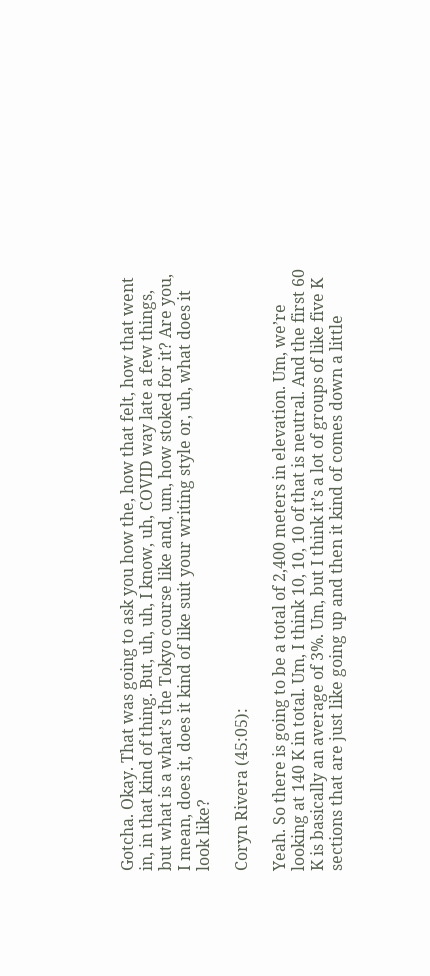Gotcha. Okay. That was going to ask you how the, how that felt, how that went in, in that kind of thing. But, uh, uh, I know, uh, COVID way late a few things, but what is a what’s the Tokyo course like and, um, how stoked for it? Are you, I mean, does it, does it kind of like suit your writing style or, uh, what does it look like?

Coryn Rivera (45:05):

Yeah. So there is going to be a total of 2,400 meters in elevation. Um, we’re looking at 140 K in total. Um, I think 10, 10, 10 of that is neutral. And the first 60 K is basically an average of 3%. Um, but I think it’s a lot of groups of like five K sections that are just like going up and then it kind of comes down a little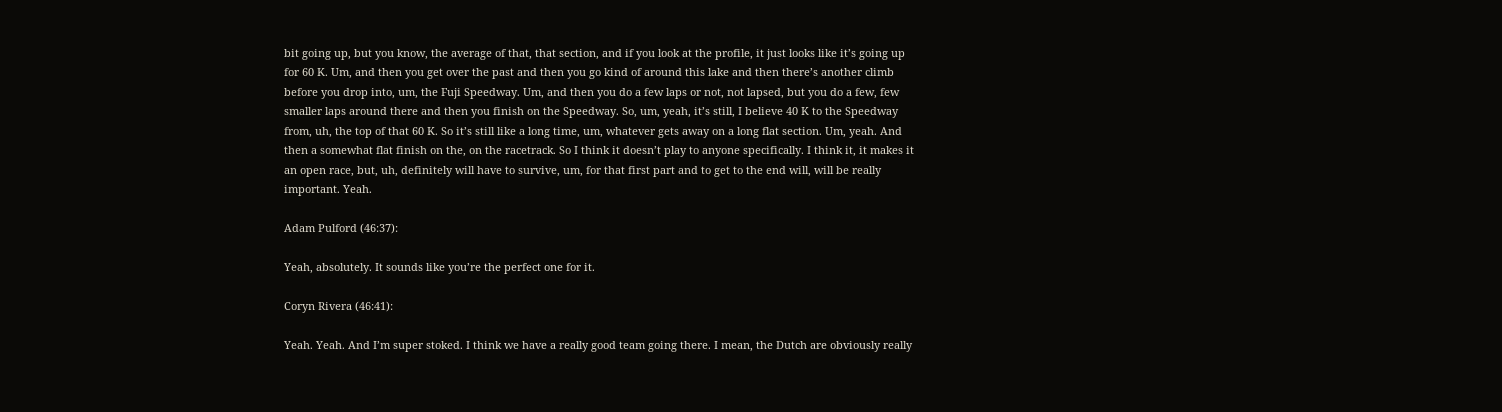bit going up, but you know, the average of that, that section, and if you look at the profile, it just looks like it’s going up for 60 K. Um, and then you get over the past and then you go kind of around this lake and then there’s another climb before you drop into, um, the Fuji Speedway. Um, and then you do a few laps or not, not lapsed, but you do a few, few smaller laps around there and then you finish on the Speedway. So, um, yeah, it’s still, I believe 40 K to the Speedway from, uh, the top of that 60 K. So it’s still like a long time, um, whatever gets away on a long flat section. Um, yeah. And then a somewhat flat finish on the, on the racetrack. So I think it doesn’t play to anyone specifically. I think it, it makes it an open race, but, uh, definitely will have to survive, um, for that first part and to get to the end will, will be really important. Yeah.

Adam Pulford (46:37):

Yeah, absolutely. It sounds like you’re the perfect one for it.

Coryn Rivera (46:41):

Yeah. Yeah. And I’m super stoked. I think we have a really good team going there. I mean, the Dutch are obviously really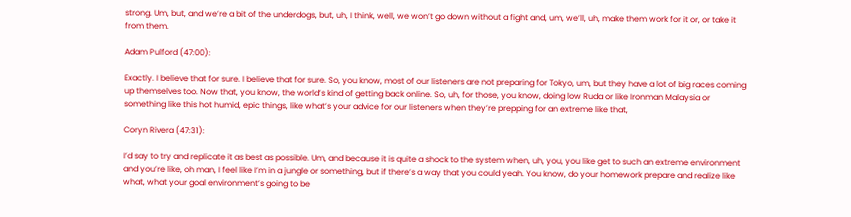strong. Um, but, and we’re a bit of the underdogs, but, uh, I think, well, we won’t go down without a fight and, um, we’ll, uh, make them work for it or, or take it from them.

Adam Pulford (47:00):

Exactly. I believe that for sure. I believe that for sure. So, you know, most of our listeners are not preparing for Tokyo, um, but they have a lot of big races coming up themselves too. Now that, you know, the world’s kind of getting back online. So, uh, for those, you know, doing low Ruda or like Ironman Malaysia or something like this hot humid, epic things, like what’s your advice for our listeners when they’re prepping for an extreme like that,

Coryn Rivera (47:31):

I’d say to try and replicate it as best as possible. Um, and because it is quite a shock to the system when, uh, you, you like get to such an extreme environment and you’re like, oh man, I feel like I’m in a jungle or something, but if there’s a way that you could yeah. You know, do your homework prepare and realize like what, what your goal environment’s going to be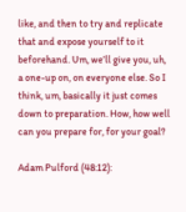like, and then to try and replicate that and expose yourself to it beforehand. Um, we’ll give you, uh, a one-up on, on everyone else. So I think, um, basically it just comes down to preparation. How, how well can you prepare for, for your goal?

Adam Pulford (48:12):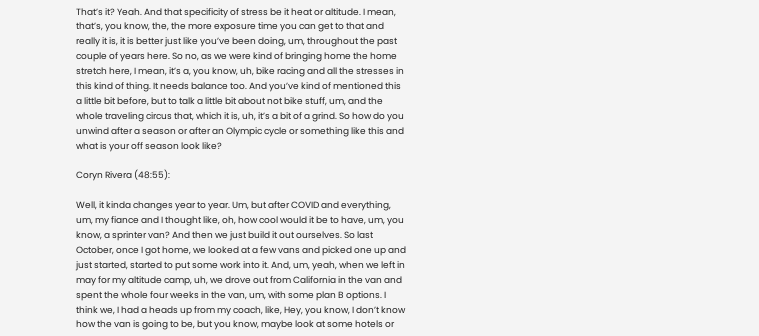That’s it? Yeah. And that specificity of stress be it heat or altitude. I mean, that’s, you know, the, the more exposure time you can get to that and really it is, it is better just like you’ve been doing, um, throughout the past couple of years here. So no, as we were kind of bringing home the home stretch here, I mean, it’s a, you know, uh, bike racing and all the stresses in this kind of thing. It needs balance too. And you’ve kind of mentioned this a little bit before, but to talk a little bit about not bike stuff, um, and the whole traveling circus that, which it is, uh, it’s a bit of a grind. So how do you unwind after a season or after an Olympic cycle or something like this and what is your off season look like?

Coryn Rivera (48:55):

Well, it kinda changes year to year. Um, but after COVID and everything, um, my fiance and I thought like, oh, how cool would it be to have, um, you know, a sprinter van? And then we just build it out ourselves. So last October, once I got home, we looked at a few vans and picked one up and just started, started to put some work into it. And, um, yeah, when we left in may for my altitude camp, uh, we drove out from California in the van and spent the whole four weeks in the van, um, with some plan B options. I think we, I had a heads up from my coach, like, Hey, you know, I don’t know how the van is going to be, but you know, maybe look at some hotels or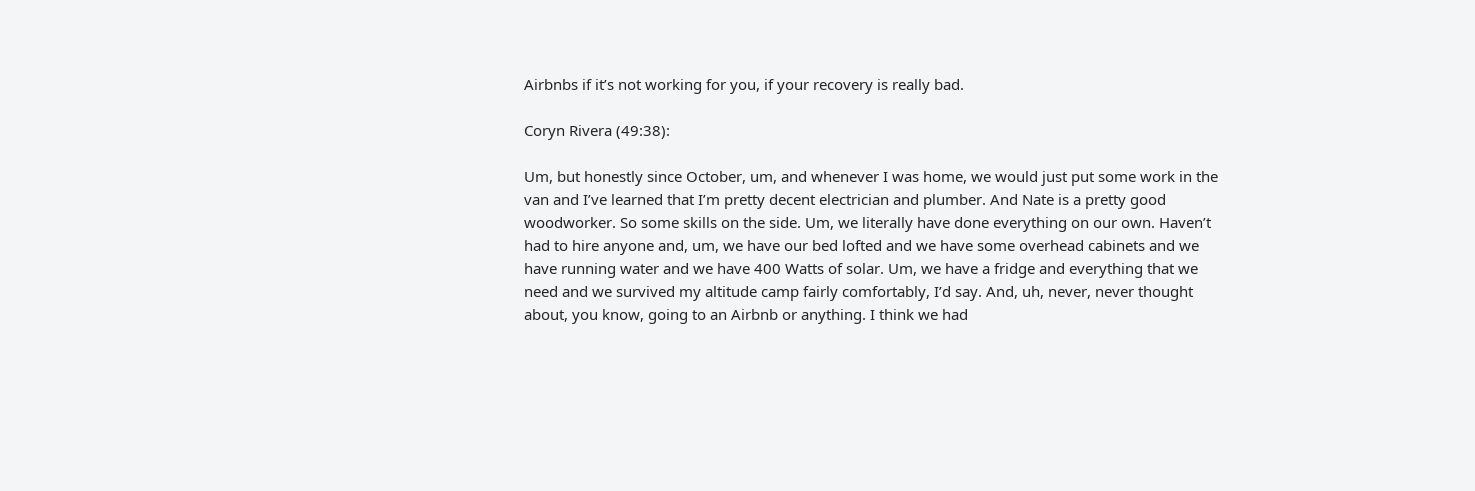Airbnbs if it’s not working for you, if your recovery is really bad.

Coryn Rivera (49:38):

Um, but honestly since October, um, and whenever I was home, we would just put some work in the van and I’ve learned that I’m pretty decent electrician and plumber. And Nate is a pretty good woodworker. So some skills on the side. Um, we literally have done everything on our own. Haven’t had to hire anyone and, um, we have our bed lofted and we have some overhead cabinets and we have running water and we have 400 Watts of solar. Um, we have a fridge and everything that we need and we survived my altitude camp fairly comfortably, I’d say. And, uh, never, never thought about, you know, going to an Airbnb or anything. I think we had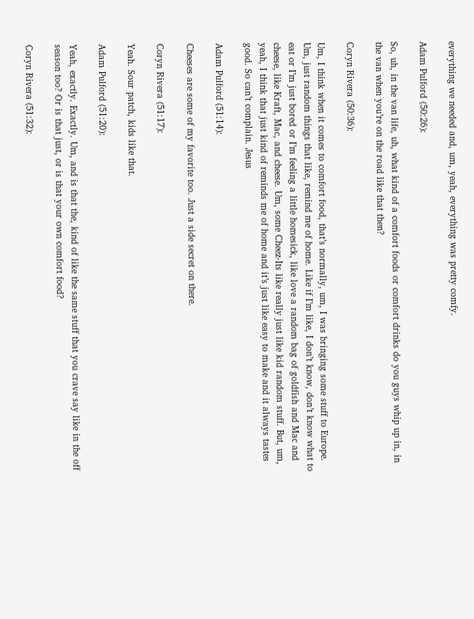everything we needed and, um, yeah, everything was pretty comfy.

Adam Pulford (50:26):

So, uh, in the van life, uh, what kind of a comfort foods or comfort drinks do you guys whip up in, in the van when you’re on the road like that then?

Coryn Rivera (50:36):

Um, I think when it comes to comfort food, that’s normally, um, I was bringing some stuff to Europe. Um, just random things that like, remind me of home. Like if I’m like, I don’t know, don’t know what to eat or I’m just bored or I’m feeling a little homesick, like love a random bag of goldfish and Mac and cheese, like Kraft, Mac, and cheese. Um, some Cheez-Its like really just like kid random stuff. But, um, yeah, I think that just kind of reminds me of home and it’s just like easy to make and it always tastes good. So can’t complain. Jesus

Adam Pulford (51:14):

Cheeses are some of my favorite too. Just a side secret on there.

Coryn Rivera (51:17):

Yeah. Sour patch, kids like that.

Adam Pulford (51:20):

Yeah, exactly. Exactly. Um, and is that the, kind of like the same stuff that you crave say like in the off season too? Or is that just, or is that your own comfort food?

Coryn Rivera (51:32):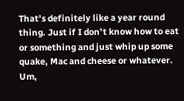That’s definitely like a year round thing. Just if I don’t know how to eat or something and just whip up some quake, Mac and cheese or whatever. Um,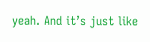yeah. And it’s just like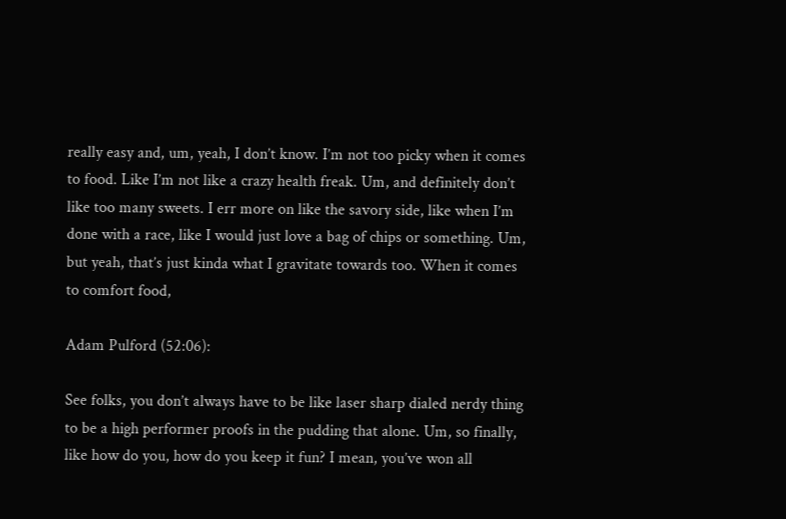really easy and, um, yeah, I don’t know. I’m not too picky when it comes to food. Like I’m not like a crazy health freak. Um, and definitely don’t like too many sweets. I err more on like the savory side, like when I’m done with a race, like I would just love a bag of chips or something. Um, but yeah, that’s just kinda what I gravitate towards too. When it comes to comfort food,

Adam Pulford (52:06):

See folks, you don’t always have to be like laser sharp dialed nerdy thing to be a high performer proofs in the pudding that alone. Um, so finally, like how do you, how do you keep it fun? I mean, you’ve won all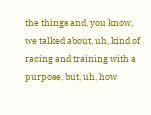the things and, you know, we talked about, uh, kind of racing and training with a purpose, but, uh, how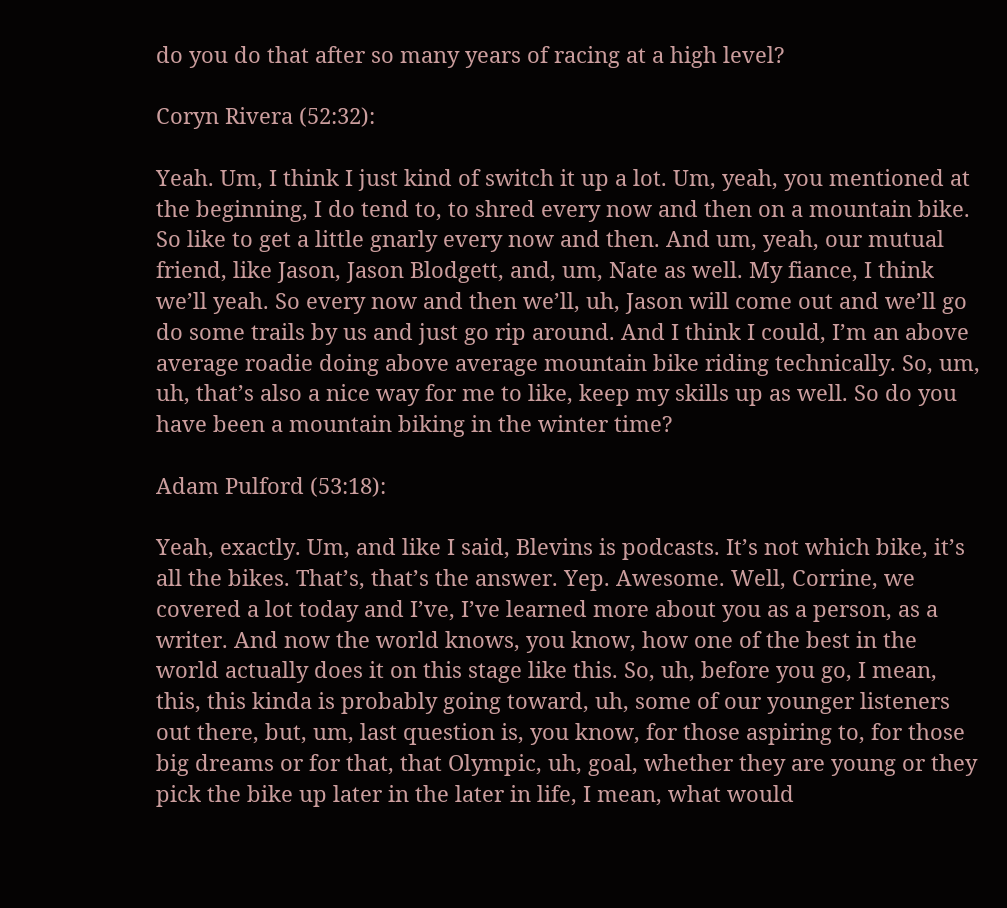do you do that after so many years of racing at a high level?

Coryn Rivera (52:32):

Yeah. Um, I think I just kind of switch it up a lot. Um, yeah, you mentioned at the beginning, I do tend to, to shred every now and then on a mountain bike. So like to get a little gnarly every now and then. And um, yeah, our mutual friend, like Jason, Jason Blodgett, and, um, Nate as well. My fiance, I think we’ll yeah. So every now and then we’ll, uh, Jason will come out and we’ll go do some trails by us and just go rip around. And I think I could, I’m an above average roadie doing above average mountain bike riding technically. So, um, uh, that’s also a nice way for me to like, keep my skills up as well. So do you have been a mountain biking in the winter time?

Adam Pulford (53:18):

Yeah, exactly. Um, and like I said, Blevins is podcasts. It’s not which bike, it’s all the bikes. That’s, that’s the answer. Yep. Awesome. Well, Corrine, we covered a lot today and I’ve, I’ve learned more about you as a person, as a writer. And now the world knows, you know, how one of the best in the world actually does it on this stage like this. So, uh, before you go, I mean, this, this kinda is probably going toward, uh, some of our younger listeners out there, but, um, last question is, you know, for those aspiring to, for those big dreams or for that, that Olympic, uh, goal, whether they are young or they pick the bike up later in the later in life, I mean, what would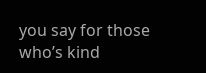you say for those who’s kind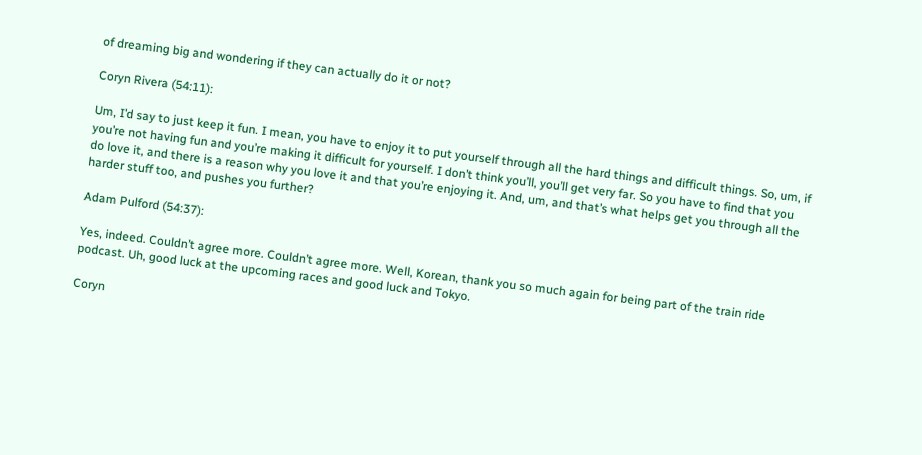of dreaming big and wondering if they can actually do it or not?

Coryn Rivera (54:11):

Um, I’d say to just keep it fun. I mean, you have to enjoy it to put yourself through all the hard things and difficult things. So, um, if you’re not having fun and you’re making it difficult for yourself. I don’t think you’ll, you’ll get very far. So you have to find that you do love it, and there is a reason why you love it and that you’re enjoying it. And, um, and that’s what helps get you through all the harder stuff too, and pushes you further?

Adam Pulford (54:37):

Yes, indeed. Couldn’t agree more. Couldn’t agree more. Well, Korean, thank you so much again for being part of the train ride podcast. Uh, good luck at the upcoming races and good luck and Tokyo.

Coryn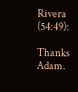Rivera (54:49):

Thanks Adam.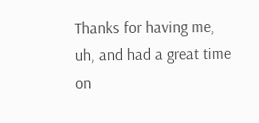Thanks for having me, uh, and had a great time on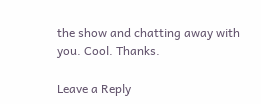the show and chatting away with you. Cool. Thanks.

Leave a Reply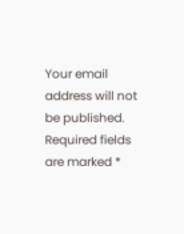Your email address will not be published. Required fields are marked *